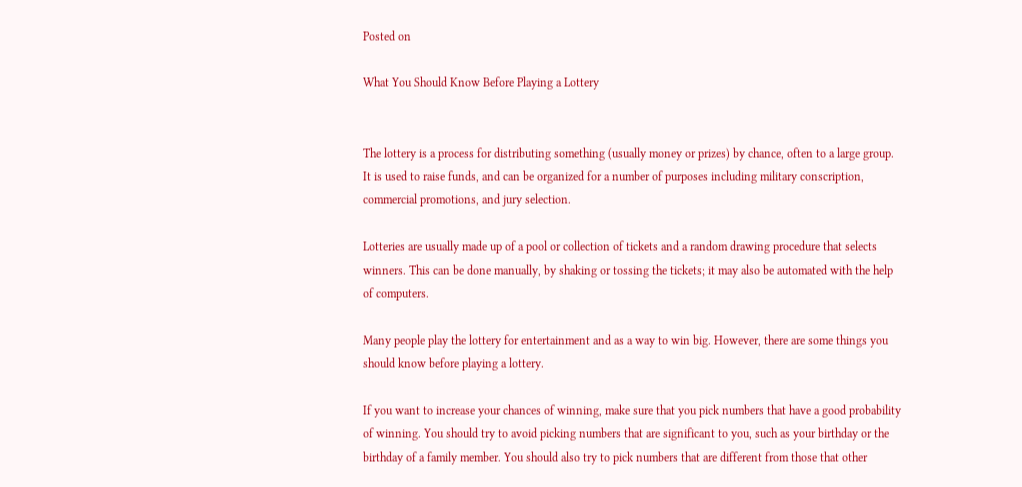Posted on

What You Should Know Before Playing a Lottery


The lottery is a process for distributing something (usually money or prizes) by chance, often to a large group. It is used to raise funds, and can be organized for a number of purposes including military conscription, commercial promotions, and jury selection.

Lotteries are usually made up of a pool or collection of tickets and a random drawing procedure that selects winners. This can be done manually, by shaking or tossing the tickets; it may also be automated with the help of computers.

Many people play the lottery for entertainment and as a way to win big. However, there are some things you should know before playing a lottery.

If you want to increase your chances of winning, make sure that you pick numbers that have a good probability of winning. You should try to avoid picking numbers that are significant to you, such as your birthday or the birthday of a family member. You should also try to pick numbers that are different from those that other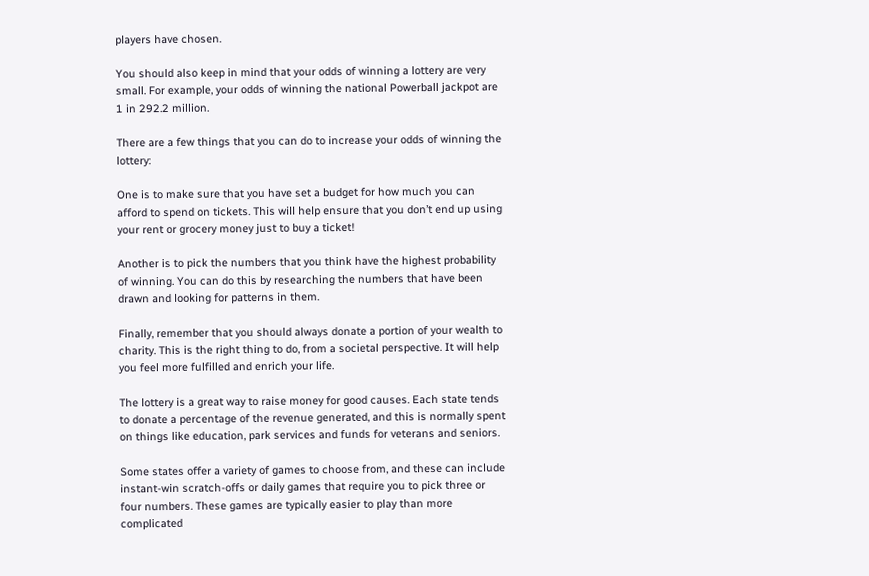players have chosen.

You should also keep in mind that your odds of winning a lottery are very small. For example, your odds of winning the national Powerball jackpot are 1 in 292.2 million.

There are a few things that you can do to increase your odds of winning the lottery:

One is to make sure that you have set a budget for how much you can afford to spend on tickets. This will help ensure that you don’t end up using your rent or grocery money just to buy a ticket!

Another is to pick the numbers that you think have the highest probability of winning. You can do this by researching the numbers that have been drawn and looking for patterns in them.

Finally, remember that you should always donate a portion of your wealth to charity. This is the right thing to do, from a societal perspective. It will help you feel more fulfilled and enrich your life.

The lottery is a great way to raise money for good causes. Each state tends to donate a percentage of the revenue generated, and this is normally spent on things like education, park services and funds for veterans and seniors.

Some states offer a variety of games to choose from, and these can include instant-win scratch-offs or daily games that require you to pick three or four numbers. These games are typically easier to play than more complicated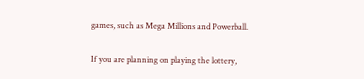games, such as Mega Millions and Powerball.

If you are planning on playing the lottery,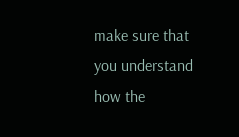make sure that you understand how the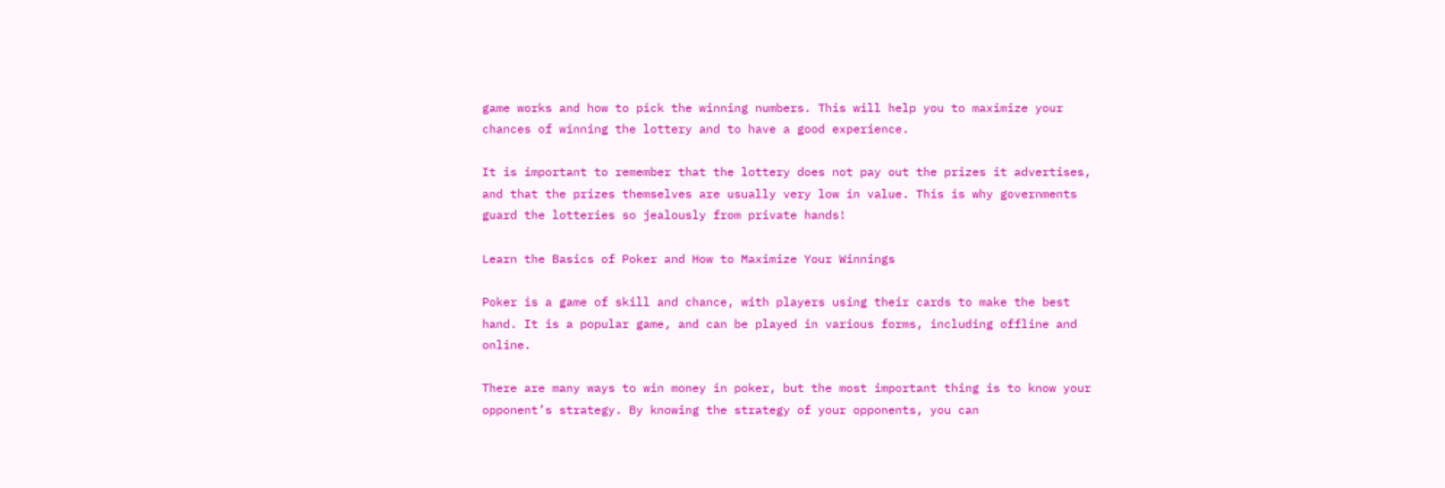game works and how to pick the winning numbers. This will help you to maximize your chances of winning the lottery and to have a good experience.

It is important to remember that the lottery does not pay out the prizes it advertises, and that the prizes themselves are usually very low in value. This is why governments guard the lotteries so jealously from private hands!

Learn the Basics of Poker and How to Maximize Your Winnings

Poker is a game of skill and chance, with players using their cards to make the best hand. It is a popular game, and can be played in various forms, including offline and online.

There are many ways to win money in poker, but the most important thing is to know your opponent’s strategy. By knowing the strategy of your opponents, you can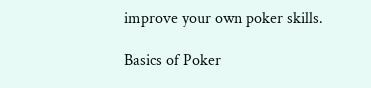improve your own poker skills.

Basics of Poker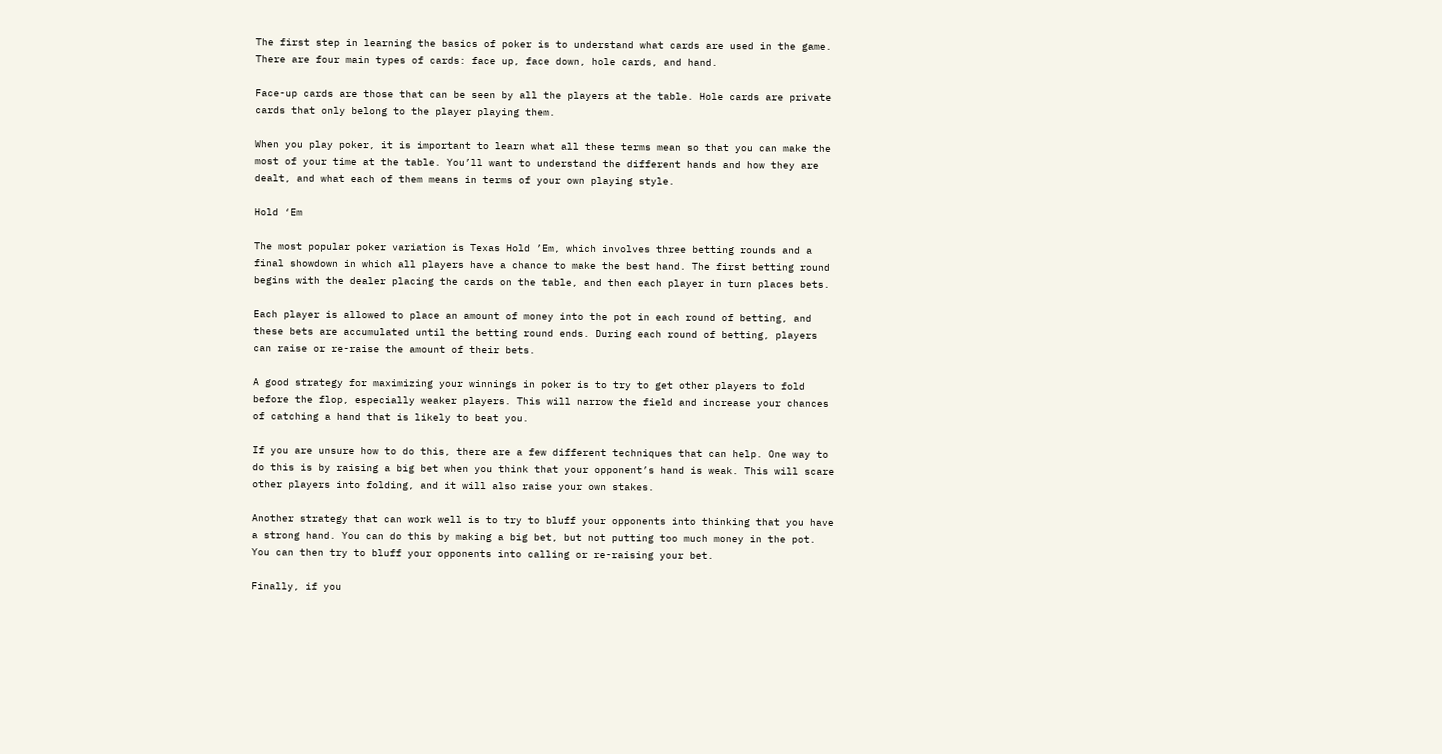The first step in learning the basics of poker is to understand what cards are used in the game. There are four main types of cards: face up, face down, hole cards, and hand.

Face-up cards are those that can be seen by all the players at the table. Hole cards are private cards that only belong to the player playing them.

When you play poker, it is important to learn what all these terms mean so that you can make the most of your time at the table. You’ll want to understand the different hands and how they are dealt, and what each of them means in terms of your own playing style.

Hold ‘Em

The most popular poker variation is Texas Hold ’Em, which involves three betting rounds and a final showdown in which all players have a chance to make the best hand. The first betting round begins with the dealer placing the cards on the table, and then each player in turn places bets.

Each player is allowed to place an amount of money into the pot in each round of betting, and these bets are accumulated until the betting round ends. During each round of betting, players can raise or re-raise the amount of their bets.

A good strategy for maximizing your winnings in poker is to try to get other players to fold before the flop, especially weaker players. This will narrow the field and increase your chances of catching a hand that is likely to beat you.

If you are unsure how to do this, there are a few different techniques that can help. One way to do this is by raising a big bet when you think that your opponent’s hand is weak. This will scare other players into folding, and it will also raise your own stakes.

Another strategy that can work well is to try to bluff your opponents into thinking that you have a strong hand. You can do this by making a big bet, but not putting too much money in the pot. You can then try to bluff your opponents into calling or re-raising your bet.

Finally, if you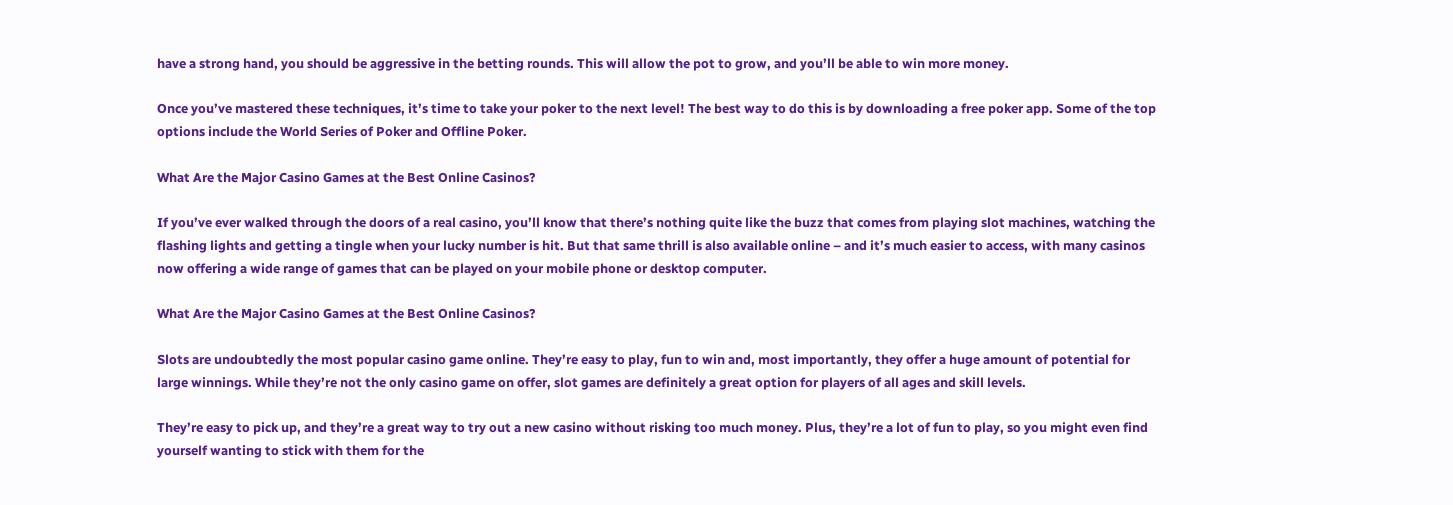have a strong hand, you should be aggressive in the betting rounds. This will allow the pot to grow, and you’ll be able to win more money.

Once you’ve mastered these techniques, it’s time to take your poker to the next level! The best way to do this is by downloading a free poker app. Some of the top options include the World Series of Poker and Offline Poker.

What Are the Major Casino Games at the Best Online Casinos?

If you’ve ever walked through the doors of a real casino, you’ll know that there’s nothing quite like the buzz that comes from playing slot machines, watching the flashing lights and getting a tingle when your lucky number is hit. But that same thrill is also available online – and it’s much easier to access, with many casinos now offering a wide range of games that can be played on your mobile phone or desktop computer.

What Are the Major Casino Games at the Best Online Casinos?

Slots are undoubtedly the most popular casino game online. They’re easy to play, fun to win and, most importantly, they offer a huge amount of potential for large winnings. While they’re not the only casino game on offer, slot games are definitely a great option for players of all ages and skill levels.

They’re easy to pick up, and they’re a great way to try out a new casino without risking too much money. Plus, they’re a lot of fun to play, so you might even find yourself wanting to stick with them for the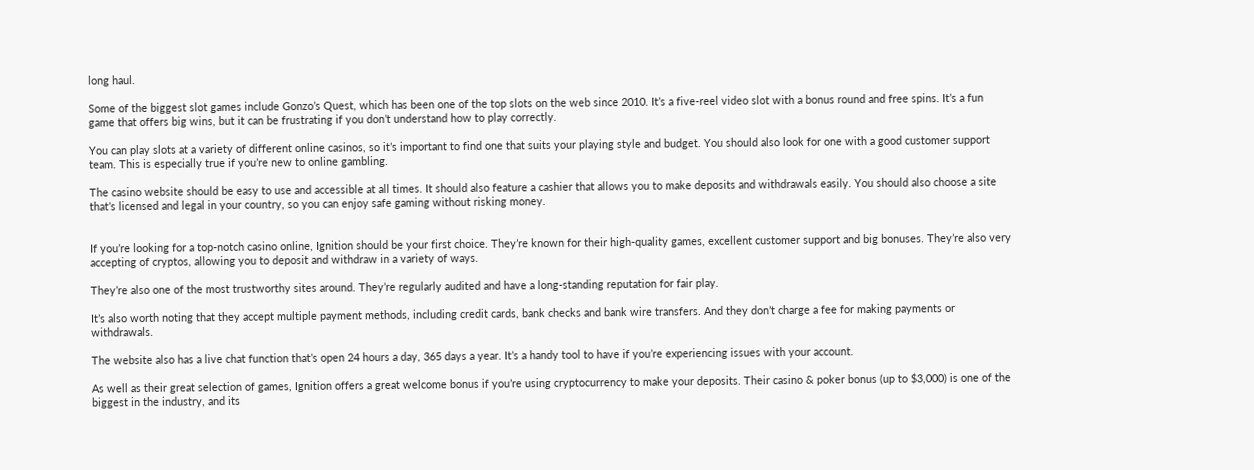long haul.

Some of the biggest slot games include Gonzo’s Quest, which has been one of the top slots on the web since 2010. It’s a five-reel video slot with a bonus round and free spins. It’s a fun game that offers big wins, but it can be frustrating if you don’t understand how to play correctly.

You can play slots at a variety of different online casinos, so it’s important to find one that suits your playing style and budget. You should also look for one with a good customer support team. This is especially true if you’re new to online gambling.

The casino website should be easy to use and accessible at all times. It should also feature a cashier that allows you to make deposits and withdrawals easily. You should also choose a site that’s licensed and legal in your country, so you can enjoy safe gaming without risking money.


If you’re looking for a top-notch casino online, Ignition should be your first choice. They’re known for their high-quality games, excellent customer support and big bonuses. They’re also very accepting of cryptos, allowing you to deposit and withdraw in a variety of ways.

They’re also one of the most trustworthy sites around. They’re regularly audited and have a long-standing reputation for fair play.

It’s also worth noting that they accept multiple payment methods, including credit cards, bank checks and bank wire transfers. And they don’t charge a fee for making payments or withdrawals.

The website also has a live chat function that’s open 24 hours a day, 365 days a year. It’s a handy tool to have if you’re experiencing issues with your account.

As well as their great selection of games, Ignition offers a great welcome bonus if you’re using cryptocurrency to make your deposits. Their casino & poker bonus (up to $3,000) is one of the biggest in the industry, and its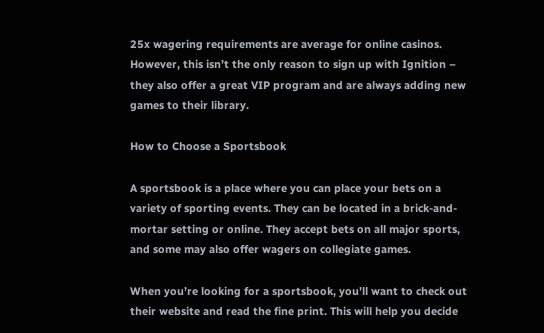25x wagering requirements are average for online casinos. However, this isn’t the only reason to sign up with Ignition – they also offer a great VIP program and are always adding new games to their library.

How to Choose a Sportsbook

A sportsbook is a place where you can place your bets on a variety of sporting events. They can be located in a brick-and-mortar setting or online. They accept bets on all major sports, and some may also offer wagers on collegiate games.

When you’re looking for a sportsbook, you’ll want to check out their website and read the fine print. This will help you decide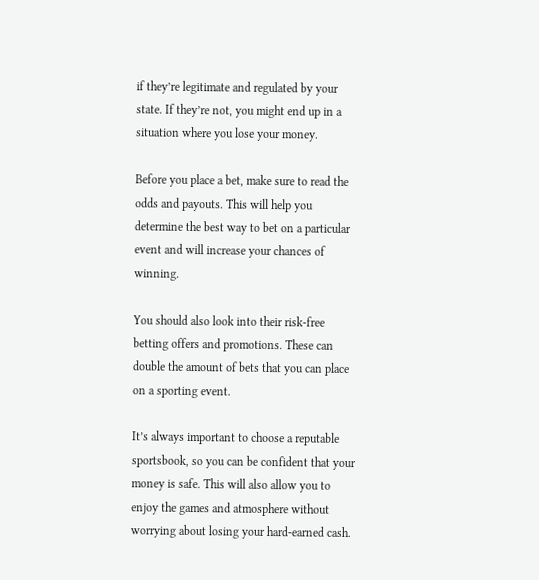if they’re legitimate and regulated by your state. If they’re not, you might end up in a situation where you lose your money.

Before you place a bet, make sure to read the odds and payouts. This will help you determine the best way to bet on a particular event and will increase your chances of winning.

You should also look into their risk-free betting offers and promotions. These can double the amount of bets that you can place on a sporting event.

It’s always important to choose a reputable sportsbook, so you can be confident that your money is safe. This will also allow you to enjoy the games and atmosphere without worrying about losing your hard-earned cash.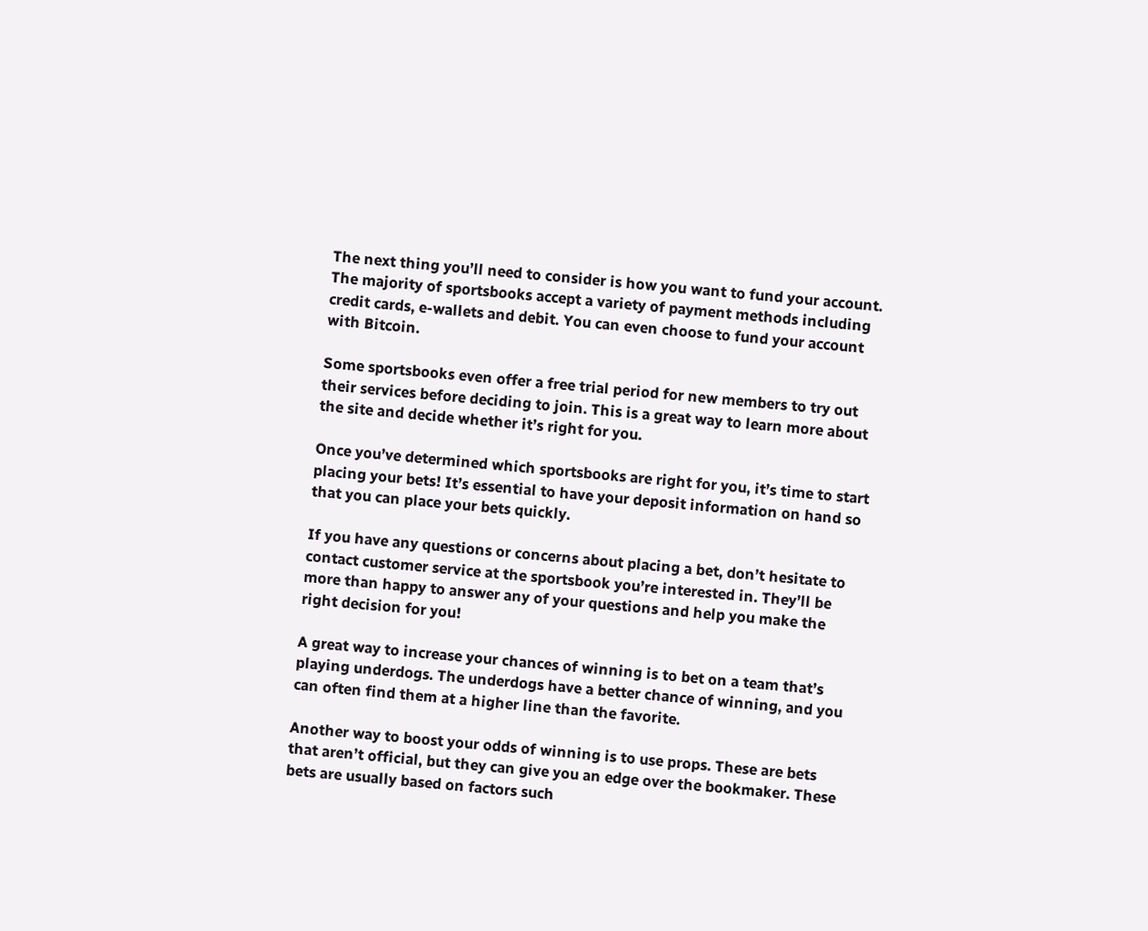The next thing you’ll need to consider is how you want to fund your account. The majority of sportsbooks accept a variety of payment methods including credit cards, e-wallets and debit. You can even choose to fund your account with Bitcoin.

Some sportsbooks even offer a free trial period for new members to try out their services before deciding to join. This is a great way to learn more about the site and decide whether it’s right for you.

Once you’ve determined which sportsbooks are right for you, it’s time to start placing your bets! It’s essential to have your deposit information on hand so that you can place your bets quickly.

If you have any questions or concerns about placing a bet, don’t hesitate to contact customer service at the sportsbook you’re interested in. They’ll be more than happy to answer any of your questions and help you make the right decision for you!

A great way to increase your chances of winning is to bet on a team that’s playing underdogs. The underdogs have a better chance of winning, and you can often find them at a higher line than the favorite.

Another way to boost your odds of winning is to use props. These are bets that aren’t official, but they can give you an edge over the bookmaker. These bets are usually based on factors such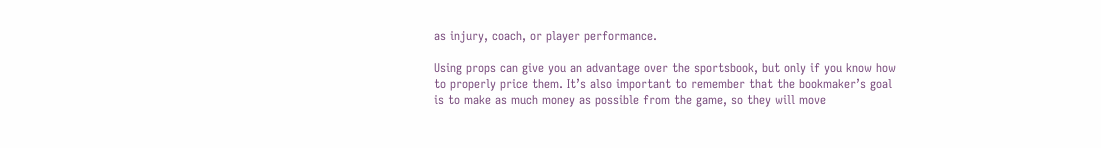as injury, coach, or player performance.

Using props can give you an advantage over the sportsbook, but only if you know how to properly price them. It’s also important to remember that the bookmaker’s goal is to make as much money as possible from the game, so they will move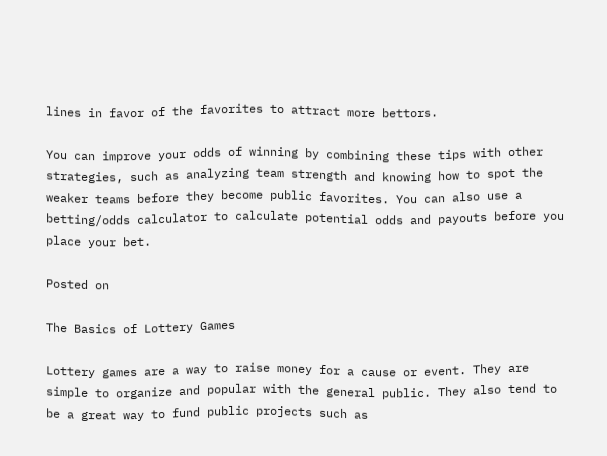lines in favor of the favorites to attract more bettors.

You can improve your odds of winning by combining these tips with other strategies, such as analyzing team strength and knowing how to spot the weaker teams before they become public favorites. You can also use a betting/odds calculator to calculate potential odds and payouts before you place your bet.

Posted on

The Basics of Lottery Games

Lottery games are a way to raise money for a cause or event. They are simple to organize and popular with the general public. They also tend to be a great way to fund public projects such as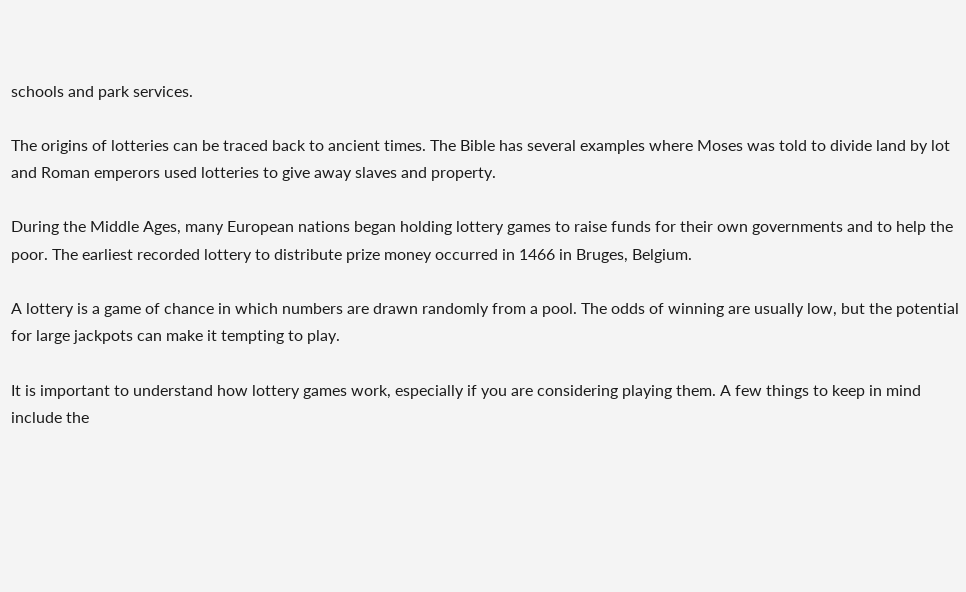schools and park services.

The origins of lotteries can be traced back to ancient times. The Bible has several examples where Moses was told to divide land by lot and Roman emperors used lotteries to give away slaves and property.

During the Middle Ages, many European nations began holding lottery games to raise funds for their own governments and to help the poor. The earliest recorded lottery to distribute prize money occurred in 1466 in Bruges, Belgium.

A lottery is a game of chance in which numbers are drawn randomly from a pool. The odds of winning are usually low, but the potential for large jackpots can make it tempting to play.

It is important to understand how lottery games work, especially if you are considering playing them. A few things to keep in mind include the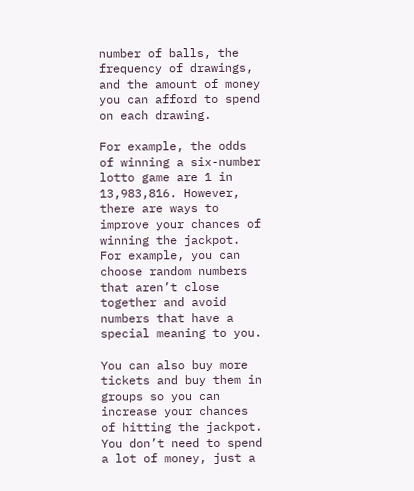number of balls, the frequency of drawings, and the amount of money you can afford to spend on each drawing.

For example, the odds of winning a six-number lotto game are 1 in 13,983,816. However, there are ways to improve your chances of winning the jackpot. For example, you can choose random numbers that aren’t close together and avoid numbers that have a special meaning to you.

You can also buy more tickets and buy them in groups so you can increase your chances of hitting the jackpot. You don’t need to spend a lot of money, just a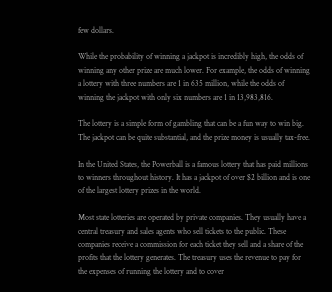few dollars.

While the probability of winning a jackpot is incredibly high, the odds of winning any other prize are much lower. For example, the odds of winning a lottery with three numbers are 1 in 635 million, while the odds of winning the jackpot with only six numbers are 1 in 13,983,816.

The lottery is a simple form of gambling that can be a fun way to win big. The jackpot can be quite substantial, and the prize money is usually tax-free.

In the United States, the Powerball is a famous lottery that has paid millions to winners throughout history. It has a jackpot of over $2 billion and is one of the largest lottery prizes in the world.

Most state lotteries are operated by private companies. They usually have a central treasury and sales agents who sell tickets to the public. These companies receive a commission for each ticket they sell and a share of the profits that the lottery generates. The treasury uses the revenue to pay for the expenses of running the lottery and to cover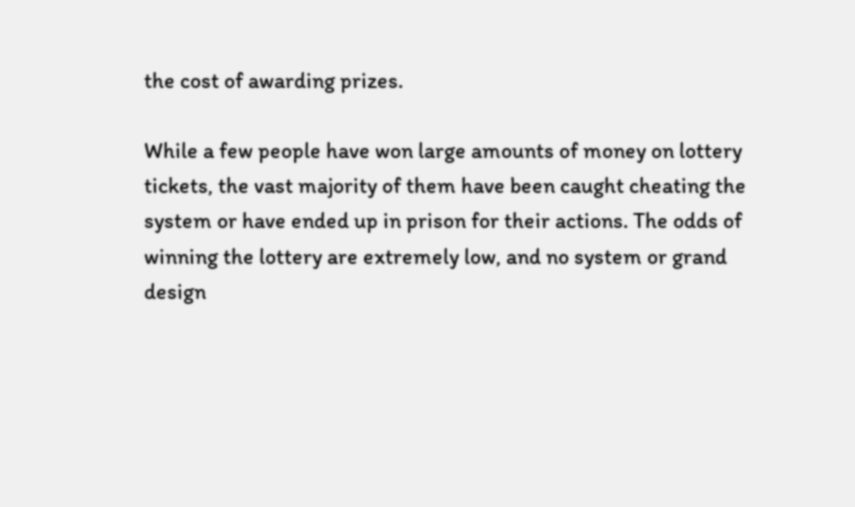the cost of awarding prizes.

While a few people have won large amounts of money on lottery tickets, the vast majority of them have been caught cheating the system or have ended up in prison for their actions. The odds of winning the lottery are extremely low, and no system or grand design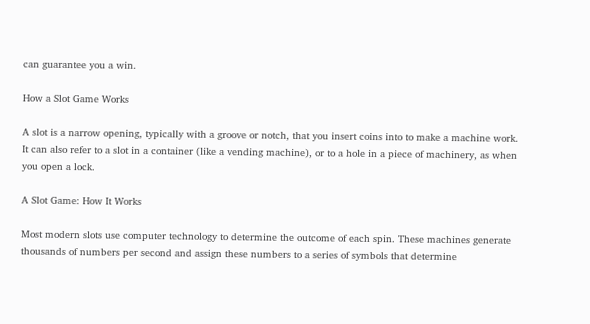can guarantee you a win.

How a Slot Game Works

A slot is a narrow opening, typically with a groove or notch, that you insert coins into to make a machine work. It can also refer to a slot in a container (like a vending machine), or to a hole in a piece of machinery, as when you open a lock.

A Slot Game: How It Works

Most modern slots use computer technology to determine the outcome of each spin. These machines generate thousands of numbers per second and assign these numbers to a series of symbols that determine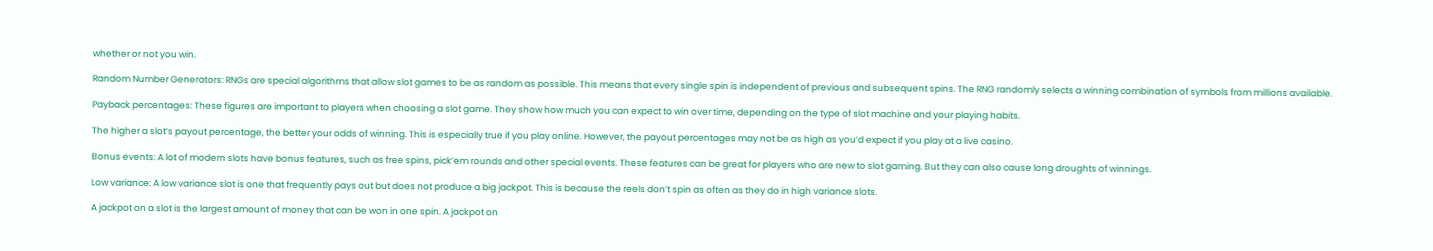whether or not you win.

Random Number Generators: RNGs are special algorithms that allow slot games to be as random as possible. This means that every single spin is independent of previous and subsequent spins. The RNG randomly selects a winning combination of symbols from millions available.

Payback percentages: These figures are important to players when choosing a slot game. They show how much you can expect to win over time, depending on the type of slot machine and your playing habits.

The higher a slot’s payout percentage, the better your odds of winning. This is especially true if you play online. However, the payout percentages may not be as high as you’d expect if you play at a live casino.

Bonus events: A lot of modern slots have bonus features, such as free spins, pick’em rounds and other special events. These features can be great for players who are new to slot gaming. But they can also cause long droughts of winnings.

Low variance: A low variance slot is one that frequently pays out but does not produce a big jackpot. This is because the reels don’t spin as often as they do in high variance slots.

A jackpot on a slot is the largest amount of money that can be won in one spin. A jackpot on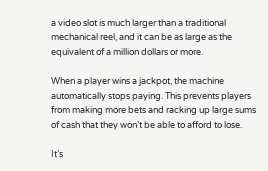a video slot is much larger than a traditional mechanical reel, and it can be as large as the equivalent of a million dollars or more.

When a player wins a jackpot, the machine automatically stops paying. This prevents players from making more bets and racking up large sums of cash that they won’t be able to afford to lose.

It’s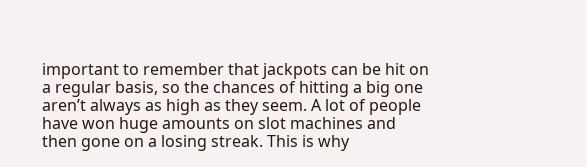important to remember that jackpots can be hit on a regular basis, so the chances of hitting a big one aren’t always as high as they seem. A lot of people have won huge amounts on slot machines and then gone on a losing streak. This is why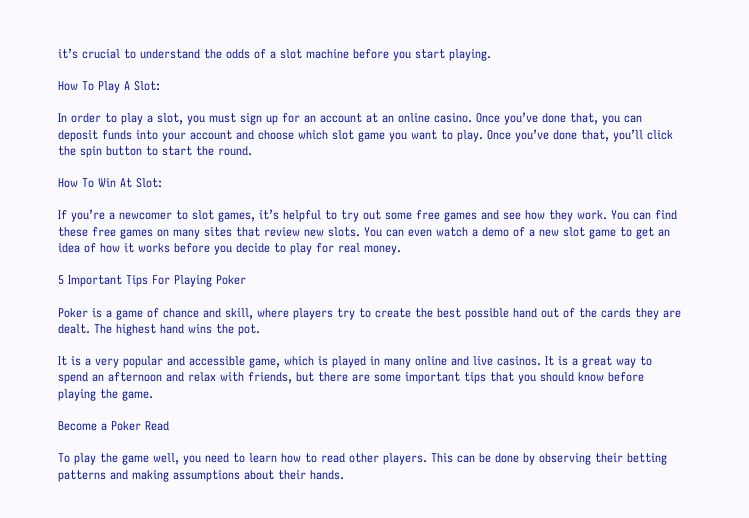it’s crucial to understand the odds of a slot machine before you start playing.

How To Play A Slot:

In order to play a slot, you must sign up for an account at an online casino. Once you’ve done that, you can deposit funds into your account and choose which slot game you want to play. Once you’ve done that, you’ll click the spin button to start the round.

How To Win At Slot:

If you’re a newcomer to slot games, it’s helpful to try out some free games and see how they work. You can find these free games on many sites that review new slots. You can even watch a demo of a new slot game to get an idea of how it works before you decide to play for real money.

5 Important Tips For Playing Poker

Poker is a game of chance and skill, where players try to create the best possible hand out of the cards they are dealt. The highest hand wins the pot.

It is a very popular and accessible game, which is played in many online and live casinos. It is a great way to spend an afternoon and relax with friends, but there are some important tips that you should know before playing the game.

Become a Poker Read

To play the game well, you need to learn how to read other players. This can be done by observing their betting patterns and making assumptions about their hands.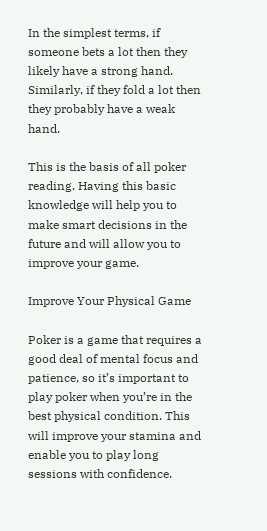In the simplest terms, if someone bets a lot then they likely have a strong hand. Similarly, if they fold a lot then they probably have a weak hand.

This is the basis of all poker reading. Having this basic knowledge will help you to make smart decisions in the future and will allow you to improve your game.

Improve Your Physical Game

Poker is a game that requires a good deal of mental focus and patience, so it’s important to play poker when you’re in the best physical condition. This will improve your stamina and enable you to play long sessions with confidence.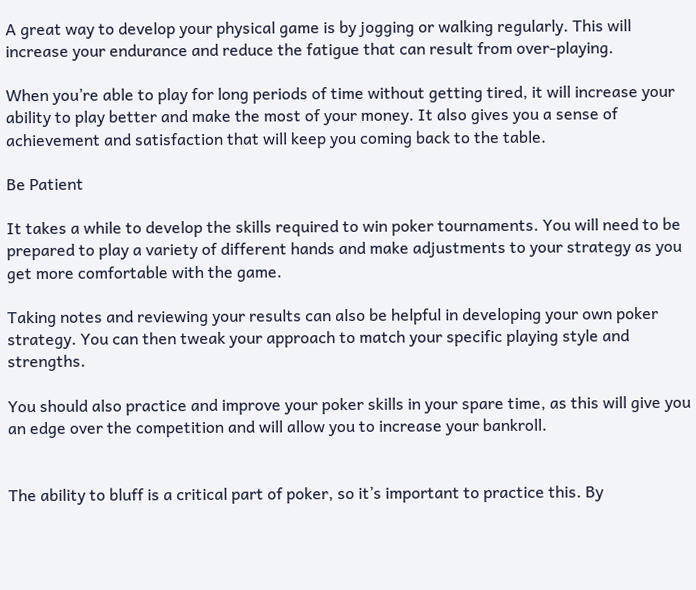A great way to develop your physical game is by jogging or walking regularly. This will increase your endurance and reduce the fatigue that can result from over-playing.

When you’re able to play for long periods of time without getting tired, it will increase your ability to play better and make the most of your money. It also gives you a sense of achievement and satisfaction that will keep you coming back to the table.

Be Patient

It takes a while to develop the skills required to win poker tournaments. You will need to be prepared to play a variety of different hands and make adjustments to your strategy as you get more comfortable with the game.

Taking notes and reviewing your results can also be helpful in developing your own poker strategy. You can then tweak your approach to match your specific playing style and strengths.

You should also practice and improve your poker skills in your spare time, as this will give you an edge over the competition and will allow you to increase your bankroll.


The ability to bluff is a critical part of poker, so it’s important to practice this. By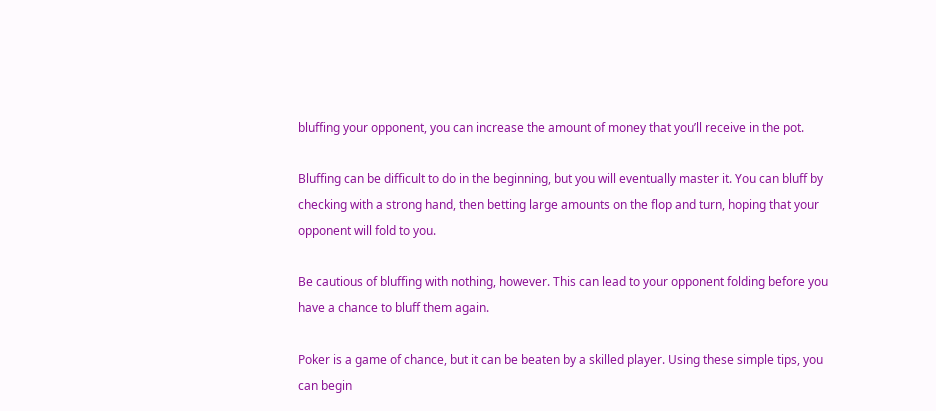bluffing your opponent, you can increase the amount of money that you’ll receive in the pot.

Bluffing can be difficult to do in the beginning, but you will eventually master it. You can bluff by checking with a strong hand, then betting large amounts on the flop and turn, hoping that your opponent will fold to you.

Be cautious of bluffing with nothing, however. This can lead to your opponent folding before you have a chance to bluff them again.

Poker is a game of chance, but it can be beaten by a skilled player. Using these simple tips, you can begin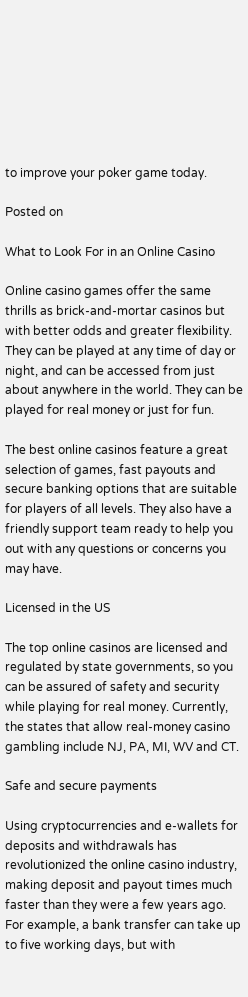to improve your poker game today.

Posted on

What to Look For in an Online Casino

Online casino games offer the same thrills as brick-and-mortar casinos but with better odds and greater flexibility. They can be played at any time of day or night, and can be accessed from just about anywhere in the world. They can be played for real money or just for fun.

The best online casinos feature a great selection of games, fast payouts and secure banking options that are suitable for players of all levels. They also have a friendly support team ready to help you out with any questions or concerns you may have.

Licensed in the US

The top online casinos are licensed and regulated by state governments, so you can be assured of safety and security while playing for real money. Currently, the states that allow real-money casino gambling include NJ, PA, MI, WV and CT.

Safe and secure payments

Using cryptocurrencies and e-wallets for deposits and withdrawals has revolutionized the online casino industry, making deposit and payout times much faster than they were a few years ago. For example, a bank transfer can take up to five working days, but with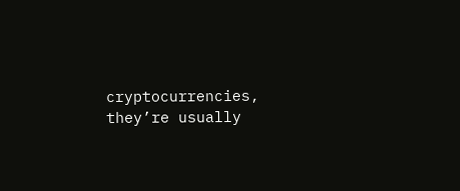cryptocurrencies, they’re usually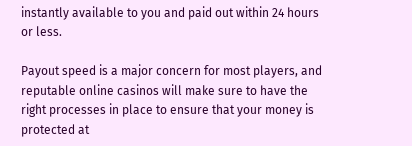instantly available to you and paid out within 24 hours or less.

Payout speed is a major concern for most players, and reputable online casinos will make sure to have the right processes in place to ensure that your money is protected at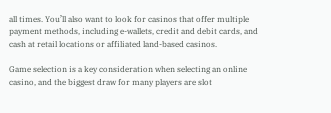all times. You’ll also want to look for casinos that offer multiple payment methods, including e-wallets, credit and debit cards, and cash at retail locations or affiliated land-based casinos.

Game selection is a key consideration when selecting an online casino, and the biggest draw for many players are slot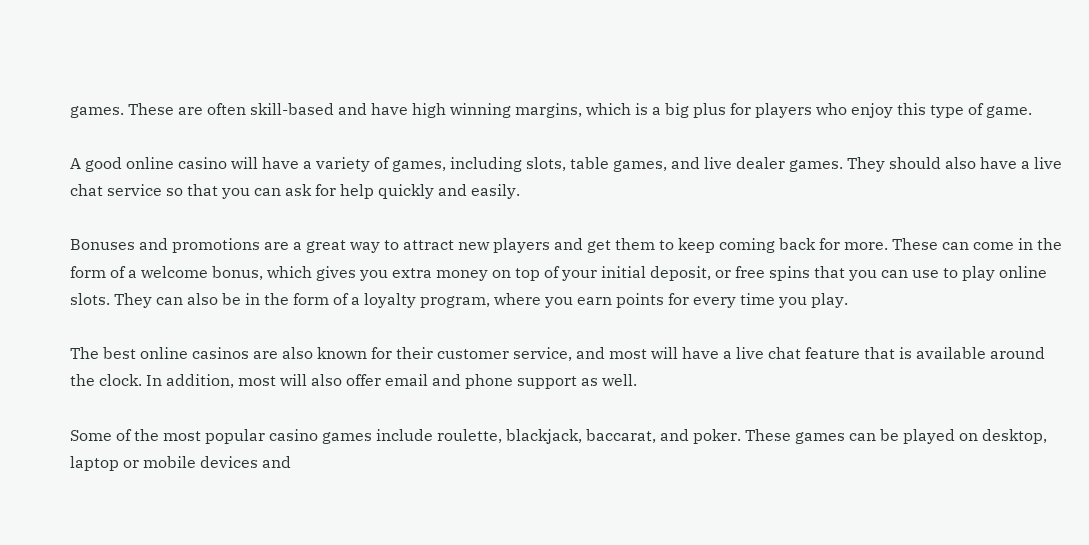games. These are often skill-based and have high winning margins, which is a big plus for players who enjoy this type of game.

A good online casino will have a variety of games, including slots, table games, and live dealer games. They should also have a live chat service so that you can ask for help quickly and easily.

Bonuses and promotions are a great way to attract new players and get them to keep coming back for more. These can come in the form of a welcome bonus, which gives you extra money on top of your initial deposit, or free spins that you can use to play online slots. They can also be in the form of a loyalty program, where you earn points for every time you play.

The best online casinos are also known for their customer service, and most will have a live chat feature that is available around the clock. In addition, most will also offer email and phone support as well.

Some of the most popular casino games include roulette, blackjack, baccarat, and poker. These games can be played on desktop, laptop or mobile devices and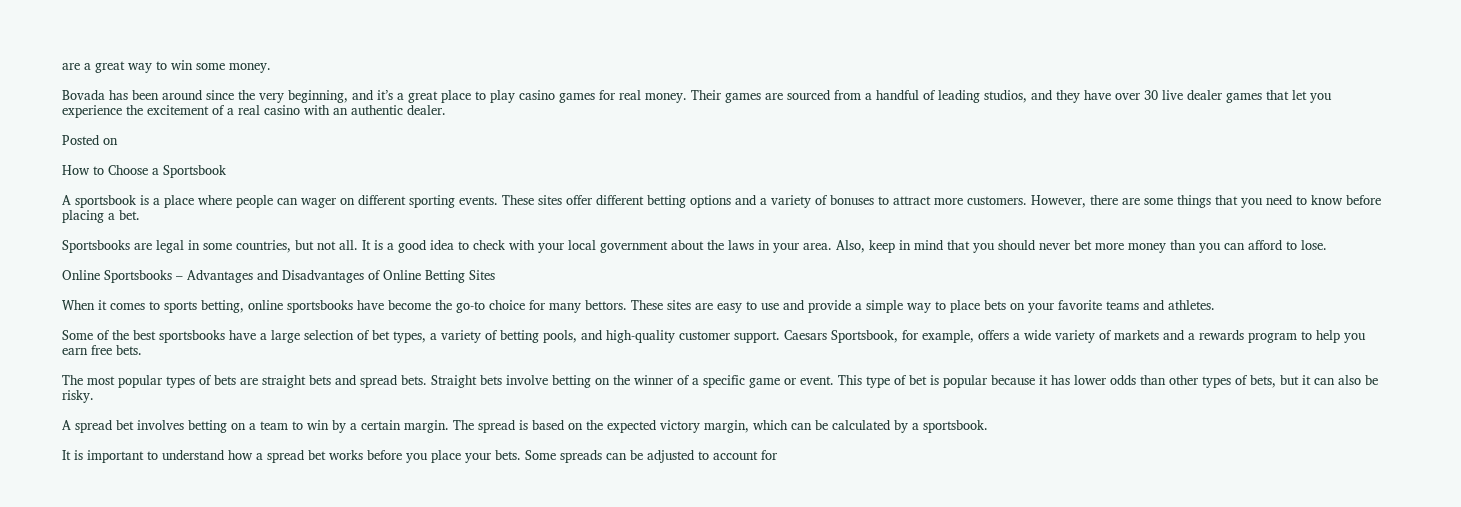are a great way to win some money.

Bovada has been around since the very beginning, and it’s a great place to play casino games for real money. Their games are sourced from a handful of leading studios, and they have over 30 live dealer games that let you experience the excitement of a real casino with an authentic dealer.

Posted on

How to Choose a Sportsbook

A sportsbook is a place where people can wager on different sporting events. These sites offer different betting options and a variety of bonuses to attract more customers. However, there are some things that you need to know before placing a bet.

Sportsbooks are legal in some countries, but not all. It is a good idea to check with your local government about the laws in your area. Also, keep in mind that you should never bet more money than you can afford to lose.

Online Sportsbooks – Advantages and Disadvantages of Online Betting Sites

When it comes to sports betting, online sportsbooks have become the go-to choice for many bettors. These sites are easy to use and provide a simple way to place bets on your favorite teams and athletes.

Some of the best sportsbooks have a large selection of bet types, a variety of betting pools, and high-quality customer support. Caesars Sportsbook, for example, offers a wide variety of markets and a rewards program to help you earn free bets.

The most popular types of bets are straight bets and spread bets. Straight bets involve betting on the winner of a specific game or event. This type of bet is popular because it has lower odds than other types of bets, but it can also be risky.

A spread bet involves betting on a team to win by a certain margin. The spread is based on the expected victory margin, which can be calculated by a sportsbook.

It is important to understand how a spread bet works before you place your bets. Some spreads can be adjusted to account for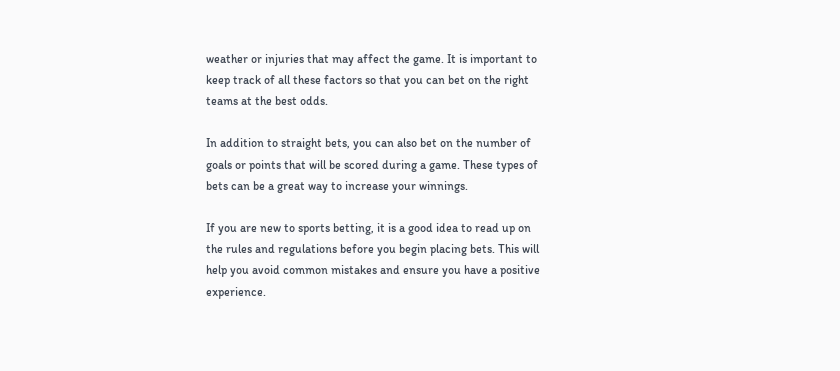weather or injuries that may affect the game. It is important to keep track of all these factors so that you can bet on the right teams at the best odds.

In addition to straight bets, you can also bet on the number of goals or points that will be scored during a game. These types of bets can be a great way to increase your winnings.

If you are new to sports betting, it is a good idea to read up on the rules and regulations before you begin placing bets. This will help you avoid common mistakes and ensure you have a positive experience.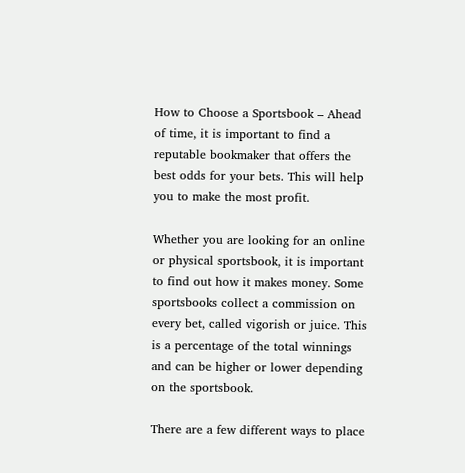How to Choose a Sportsbook – Ahead of time, it is important to find a reputable bookmaker that offers the best odds for your bets. This will help you to make the most profit.

Whether you are looking for an online or physical sportsbook, it is important to find out how it makes money. Some sportsbooks collect a commission on every bet, called vigorish or juice. This is a percentage of the total winnings and can be higher or lower depending on the sportsbook.

There are a few different ways to place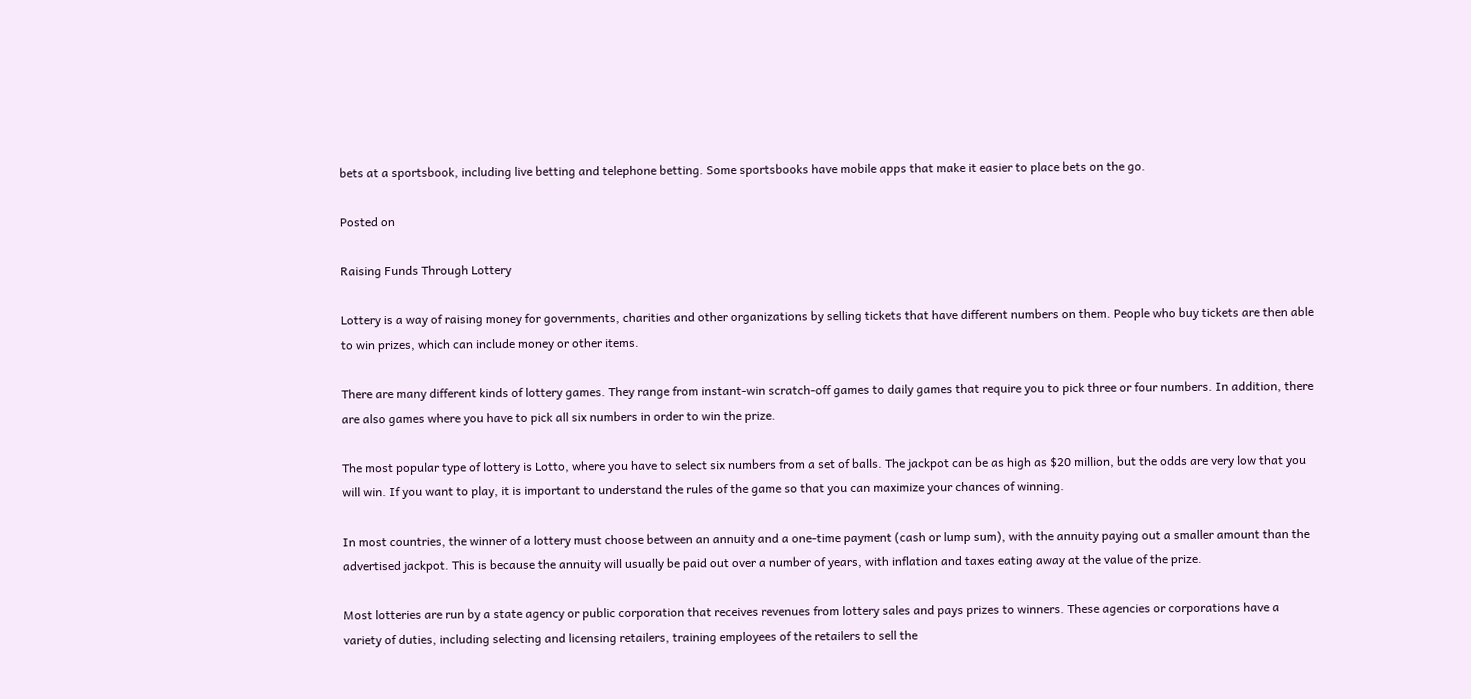bets at a sportsbook, including live betting and telephone betting. Some sportsbooks have mobile apps that make it easier to place bets on the go.

Posted on

Raising Funds Through Lottery

Lottery is a way of raising money for governments, charities and other organizations by selling tickets that have different numbers on them. People who buy tickets are then able to win prizes, which can include money or other items.

There are many different kinds of lottery games. They range from instant-win scratch-off games to daily games that require you to pick three or four numbers. In addition, there are also games where you have to pick all six numbers in order to win the prize.

The most popular type of lottery is Lotto, where you have to select six numbers from a set of balls. The jackpot can be as high as $20 million, but the odds are very low that you will win. If you want to play, it is important to understand the rules of the game so that you can maximize your chances of winning.

In most countries, the winner of a lottery must choose between an annuity and a one-time payment (cash or lump sum), with the annuity paying out a smaller amount than the advertised jackpot. This is because the annuity will usually be paid out over a number of years, with inflation and taxes eating away at the value of the prize.

Most lotteries are run by a state agency or public corporation that receives revenues from lottery sales and pays prizes to winners. These agencies or corporations have a variety of duties, including selecting and licensing retailers, training employees of the retailers to sell the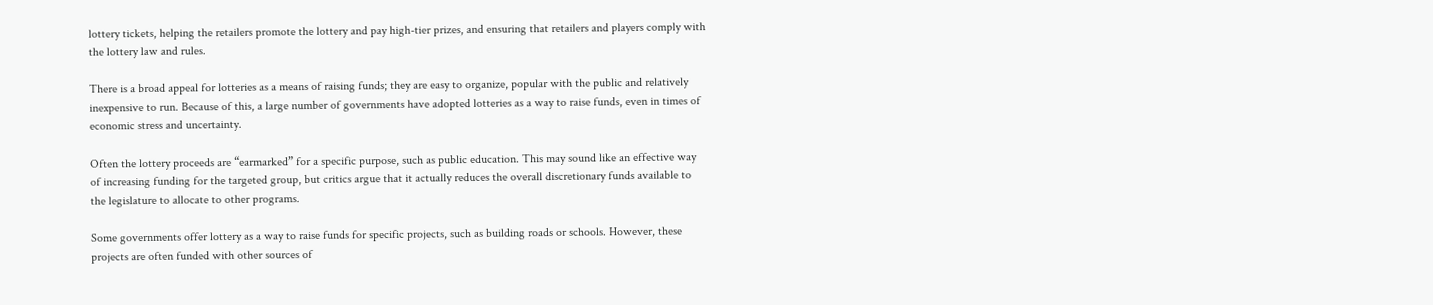lottery tickets, helping the retailers promote the lottery and pay high-tier prizes, and ensuring that retailers and players comply with the lottery law and rules.

There is a broad appeal for lotteries as a means of raising funds; they are easy to organize, popular with the public and relatively inexpensive to run. Because of this, a large number of governments have adopted lotteries as a way to raise funds, even in times of economic stress and uncertainty.

Often the lottery proceeds are “earmarked” for a specific purpose, such as public education. This may sound like an effective way of increasing funding for the targeted group, but critics argue that it actually reduces the overall discretionary funds available to the legislature to allocate to other programs.

Some governments offer lottery as a way to raise funds for specific projects, such as building roads or schools. However, these projects are often funded with other sources of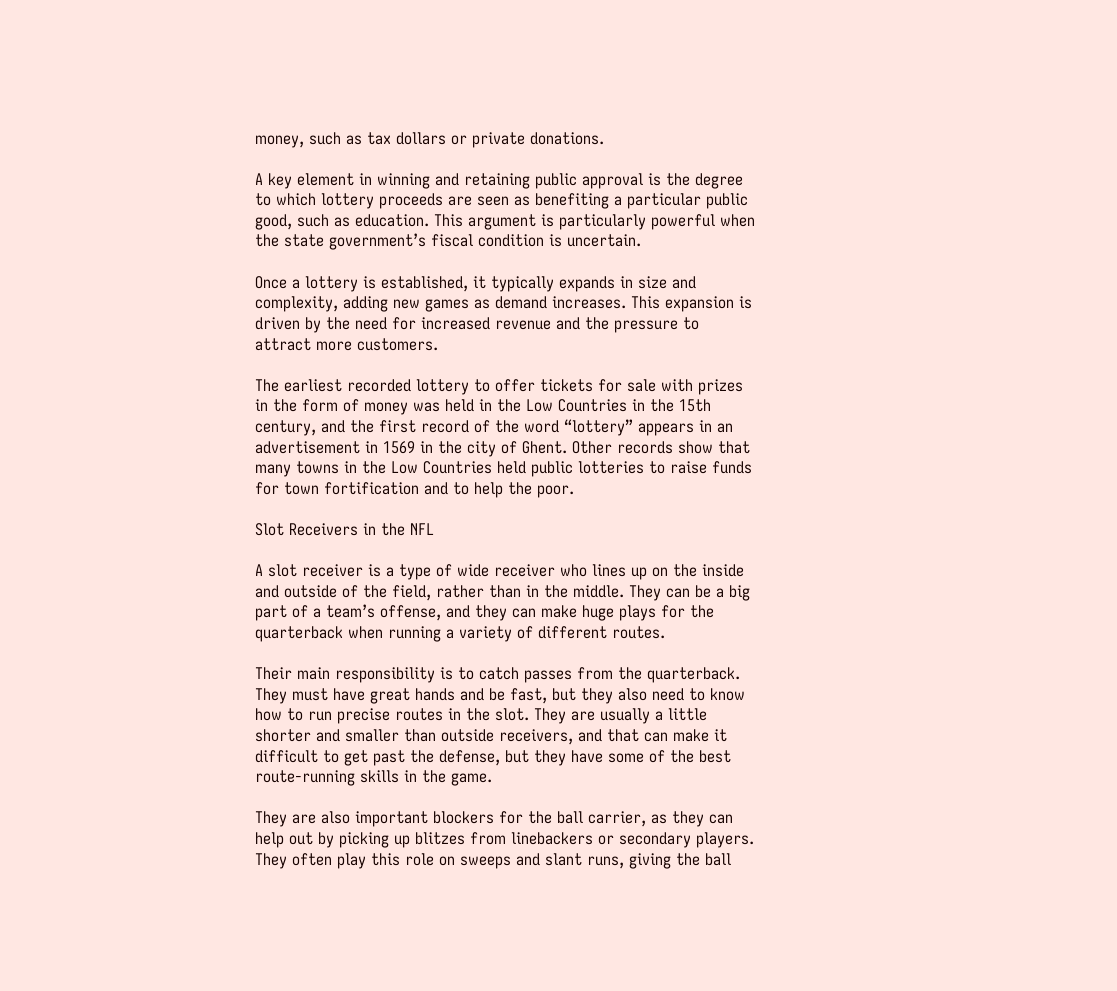money, such as tax dollars or private donations.

A key element in winning and retaining public approval is the degree to which lottery proceeds are seen as benefiting a particular public good, such as education. This argument is particularly powerful when the state government’s fiscal condition is uncertain.

Once a lottery is established, it typically expands in size and complexity, adding new games as demand increases. This expansion is driven by the need for increased revenue and the pressure to attract more customers.

The earliest recorded lottery to offer tickets for sale with prizes in the form of money was held in the Low Countries in the 15th century, and the first record of the word “lottery” appears in an advertisement in 1569 in the city of Ghent. Other records show that many towns in the Low Countries held public lotteries to raise funds for town fortification and to help the poor.

Slot Receivers in the NFL

A slot receiver is a type of wide receiver who lines up on the inside and outside of the field, rather than in the middle. They can be a big part of a team’s offense, and they can make huge plays for the quarterback when running a variety of different routes.

Their main responsibility is to catch passes from the quarterback. They must have great hands and be fast, but they also need to know how to run precise routes in the slot. They are usually a little shorter and smaller than outside receivers, and that can make it difficult to get past the defense, but they have some of the best route-running skills in the game.

They are also important blockers for the ball carrier, as they can help out by picking up blitzes from linebackers or secondary players. They often play this role on sweeps and slant runs, giving the ball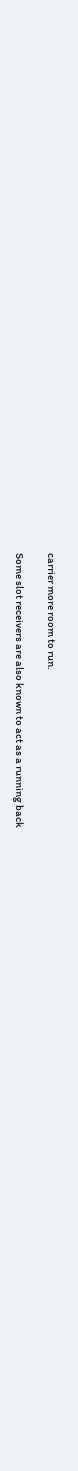carrier more room to run.

Some slot receivers are also known to act as a running back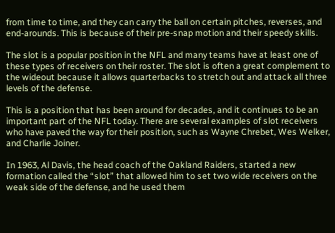from time to time, and they can carry the ball on certain pitches, reverses, and end-arounds. This is because of their pre-snap motion and their speedy skills.

The slot is a popular position in the NFL and many teams have at least one of these types of receivers on their roster. The slot is often a great complement to the wideout because it allows quarterbacks to stretch out and attack all three levels of the defense.

This is a position that has been around for decades, and it continues to be an important part of the NFL today. There are several examples of slot receivers who have paved the way for their position, such as Wayne Chrebet, Wes Welker, and Charlie Joiner.

In 1963, Al Davis, the head coach of the Oakland Raiders, started a new formation called the “slot” that allowed him to set two wide receivers on the weak side of the defense, and he used them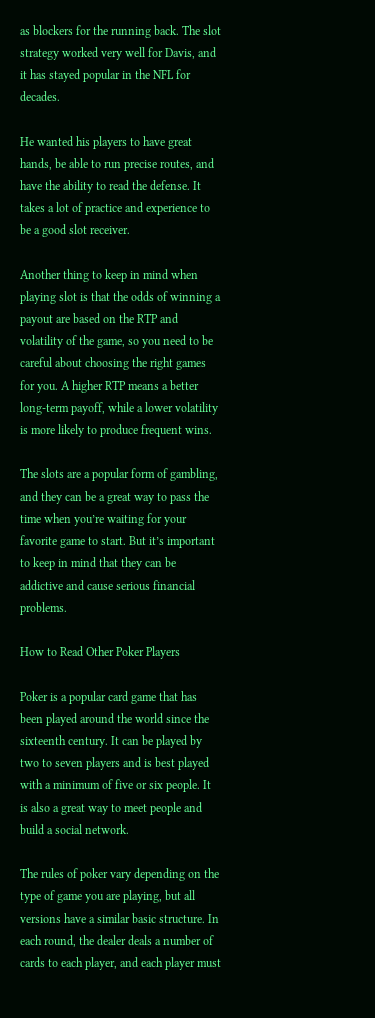as blockers for the running back. The slot strategy worked very well for Davis, and it has stayed popular in the NFL for decades.

He wanted his players to have great hands, be able to run precise routes, and have the ability to read the defense. It takes a lot of practice and experience to be a good slot receiver.

Another thing to keep in mind when playing slot is that the odds of winning a payout are based on the RTP and volatility of the game, so you need to be careful about choosing the right games for you. A higher RTP means a better long-term payoff, while a lower volatility is more likely to produce frequent wins.

The slots are a popular form of gambling, and they can be a great way to pass the time when you’re waiting for your favorite game to start. But it’s important to keep in mind that they can be addictive and cause serious financial problems.

How to Read Other Poker Players

Poker is a popular card game that has been played around the world since the sixteenth century. It can be played by two to seven players and is best played with a minimum of five or six people. It is also a great way to meet people and build a social network.

The rules of poker vary depending on the type of game you are playing, but all versions have a similar basic structure. In each round, the dealer deals a number of cards to each player, and each player must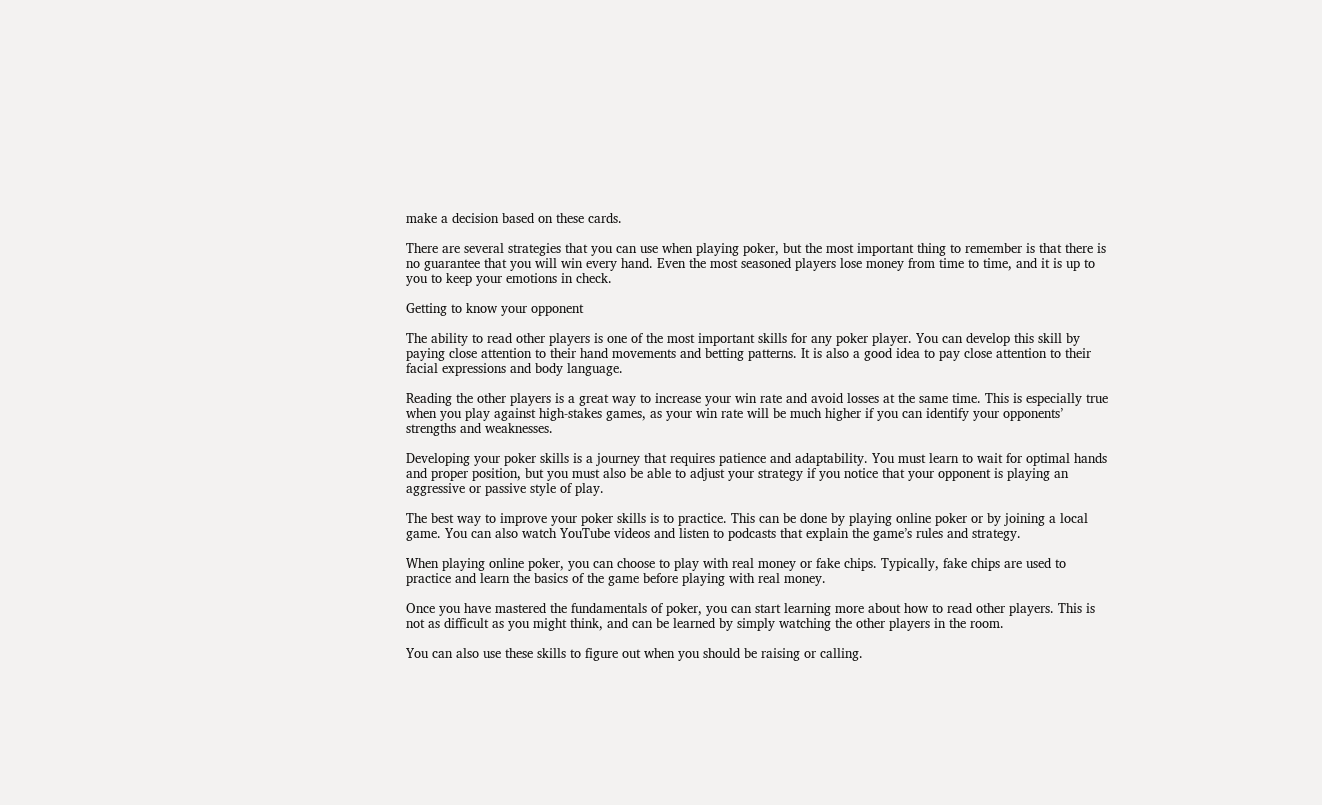make a decision based on these cards.

There are several strategies that you can use when playing poker, but the most important thing to remember is that there is no guarantee that you will win every hand. Even the most seasoned players lose money from time to time, and it is up to you to keep your emotions in check.

Getting to know your opponent

The ability to read other players is one of the most important skills for any poker player. You can develop this skill by paying close attention to their hand movements and betting patterns. It is also a good idea to pay close attention to their facial expressions and body language.

Reading the other players is a great way to increase your win rate and avoid losses at the same time. This is especially true when you play against high-stakes games, as your win rate will be much higher if you can identify your opponents’ strengths and weaknesses.

Developing your poker skills is a journey that requires patience and adaptability. You must learn to wait for optimal hands and proper position, but you must also be able to adjust your strategy if you notice that your opponent is playing an aggressive or passive style of play.

The best way to improve your poker skills is to practice. This can be done by playing online poker or by joining a local game. You can also watch YouTube videos and listen to podcasts that explain the game’s rules and strategy.

When playing online poker, you can choose to play with real money or fake chips. Typically, fake chips are used to practice and learn the basics of the game before playing with real money.

Once you have mastered the fundamentals of poker, you can start learning more about how to read other players. This is not as difficult as you might think, and can be learned by simply watching the other players in the room.

You can also use these skills to figure out when you should be raising or calling.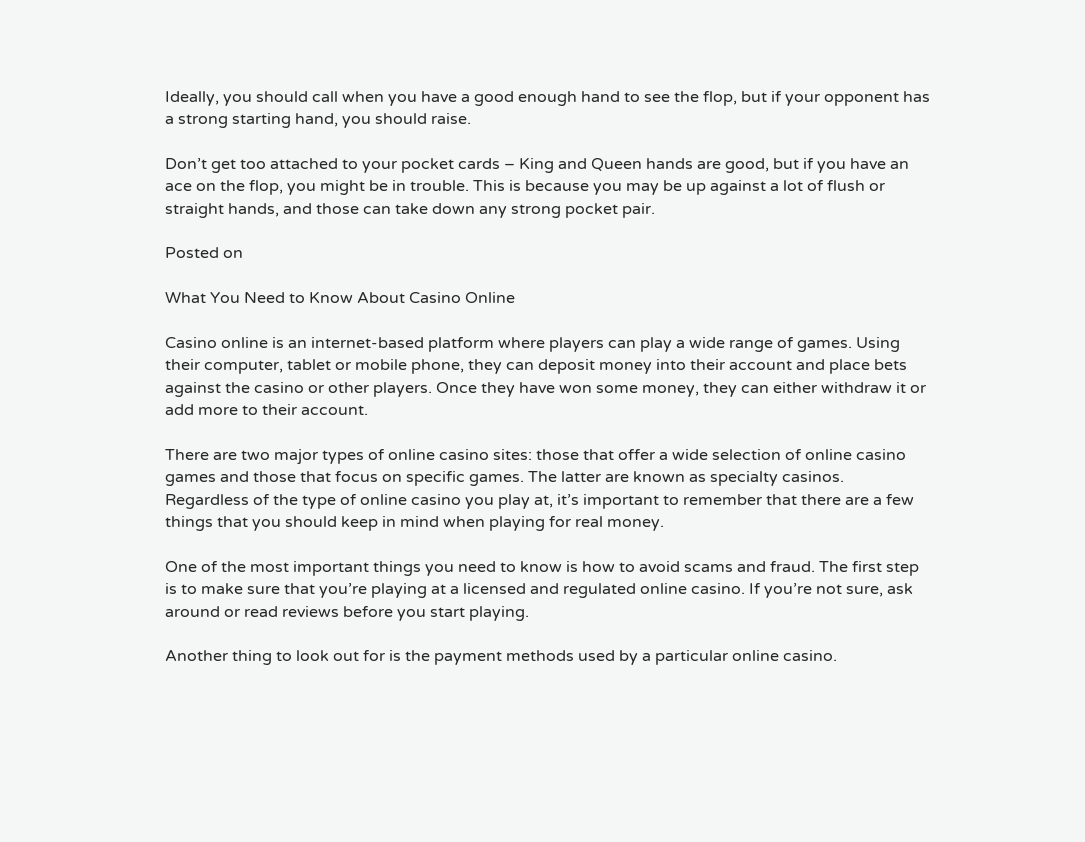Ideally, you should call when you have a good enough hand to see the flop, but if your opponent has a strong starting hand, you should raise.

Don’t get too attached to your pocket cards – King and Queen hands are good, but if you have an ace on the flop, you might be in trouble. This is because you may be up against a lot of flush or straight hands, and those can take down any strong pocket pair.

Posted on

What You Need to Know About Casino Online

Casino online is an internet-based platform where players can play a wide range of games. Using their computer, tablet or mobile phone, they can deposit money into their account and place bets against the casino or other players. Once they have won some money, they can either withdraw it or add more to their account.

There are two major types of online casino sites: those that offer a wide selection of online casino games and those that focus on specific games. The latter are known as specialty casinos. Regardless of the type of online casino you play at, it’s important to remember that there are a few things that you should keep in mind when playing for real money.

One of the most important things you need to know is how to avoid scams and fraud. The first step is to make sure that you’re playing at a licensed and regulated online casino. If you’re not sure, ask around or read reviews before you start playing.

Another thing to look out for is the payment methods used by a particular online casino.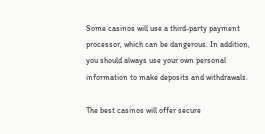Some casinos will use a third-party payment processor, which can be dangerous. In addition, you should always use your own personal information to make deposits and withdrawals.

The best casinos will offer secure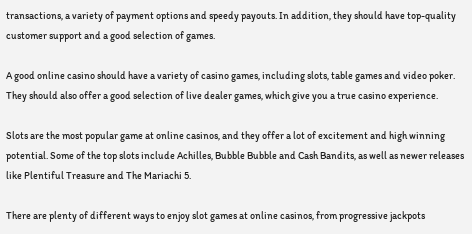transactions, a variety of payment options and speedy payouts. In addition, they should have top-quality customer support and a good selection of games.

A good online casino should have a variety of casino games, including slots, table games and video poker. They should also offer a good selection of live dealer games, which give you a true casino experience.

Slots are the most popular game at online casinos, and they offer a lot of excitement and high winning potential. Some of the top slots include Achilles, Bubble Bubble and Cash Bandits, as well as newer releases like Plentiful Treasure and The Mariachi 5.

There are plenty of different ways to enjoy slot games at online casinos, from progressive jackpots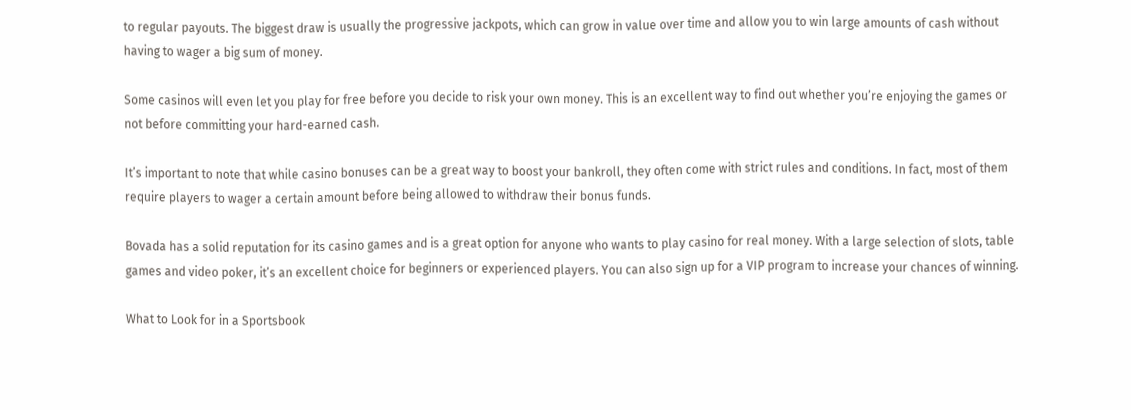to regular payouts. The biggest draw is usually the progressive jackpots, which can grow in value over time and allow you to win large amounts of cash without having to wager a big sum of money.

Some casinos will even let you play for free before you decide to risk your own money. This is an excellent way to find out whether you’re enjoying the games or not before committing your hard-earned cash.

It’s important to note that while casino bonuses can be a great way to boost your bankroll, they often come with strict rules and conditions. In fact, most of them require players to wager a certain amount before being allowed to withdraw their bonus funds.

Bovada has a solid reputation for its casino games and is a great option for anyone who wants to play casino for real money. With a large selection of slots, table games and video poker, it’s an excellent choice for beginners or experienced players. You can also sign up for a VIP program to increase your chances of winning.

What to Look for in a Sportsbook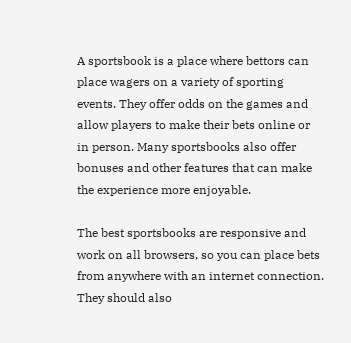A sportsbook is a place where bettors can place wagers on a variety of sporting events. They offer odds on the games and allow players to make their bets online or in person. Many sportsbooks also offer bonuses and other features that can make the experience more enjoyable.

The best sportsbooks are responsive and work on all browsers, so you can place bets from anywhere with an internet connection. They should also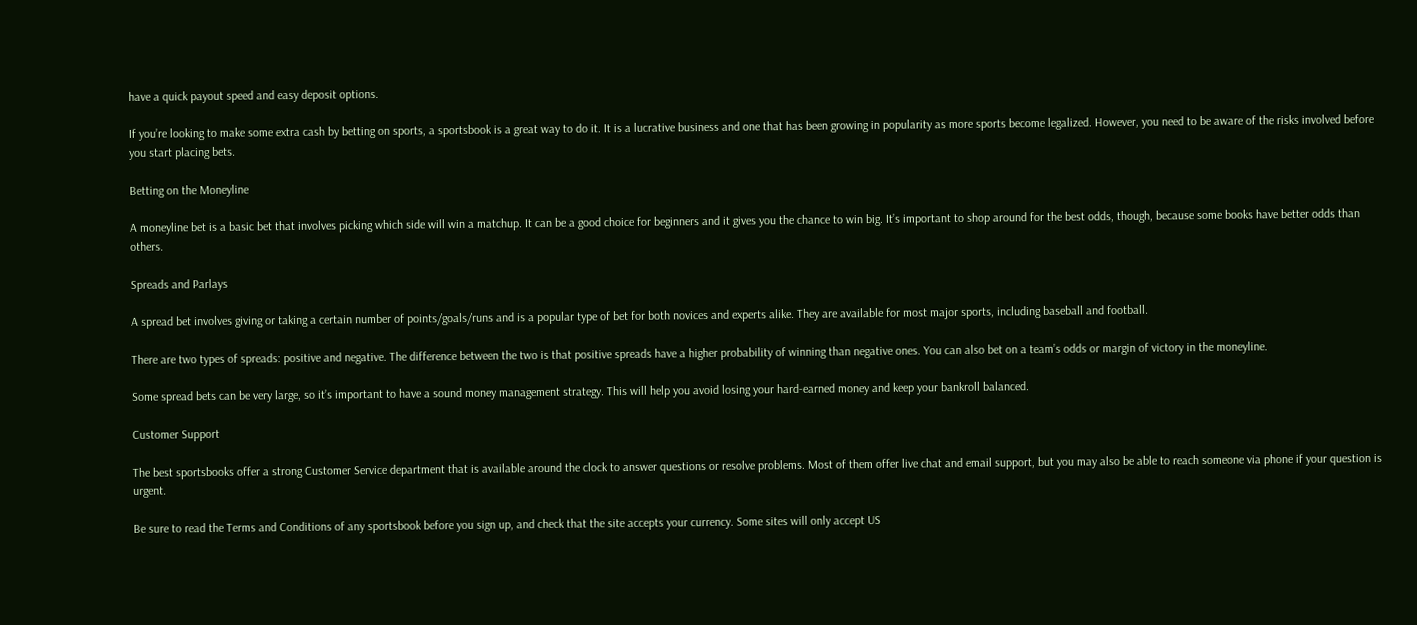have a quick payout speed and easy deposit options.

If you’re looking to make some extra cash by betting on sports, a sportsbook is a great way to do it. It is a lucrative business and one that has been growing in popularity as more sports become legalized. However, you need to be aware of the risks involved before you start placing bets.

Betting on the Moneyline

A moneyline bet is a basic bet that involves picking which side will win a matchup. It can be a good choice for beginners and it gives you the chance to win big. It’s important to shop around for the best odds, though, because some books have better odds than others.

Spreads and Parlays

A spread bet involves giving or taking a certain number of points/goals/runs and is a popular type of bet for both novices and experts alike. They are available for most major sports, including baseball and football.

There are two types of spreads: positive and negative. The difference between the two is that positive spreads have a higher probability of winning than negative ones. You can also bet on a team’s odds or margin of victory in the moneyline.

Some spread bets can be very large, so it’s important to have a sound money management strategy. This will help you avoid losing your hard-earned money and keep your bankroll balanced.

Customer Support

The best sportsbooks offer a strong Customer Service department that is available around the clock to answer questions or resolve problems. Most of them offer live chat and email support, but you may also be able to reach someone via phone if your question is urgent.

Be sure to read the Terms and Conditions of any sportsbook before you sign up, and check that the site accepts your currency. Some sites will only accept US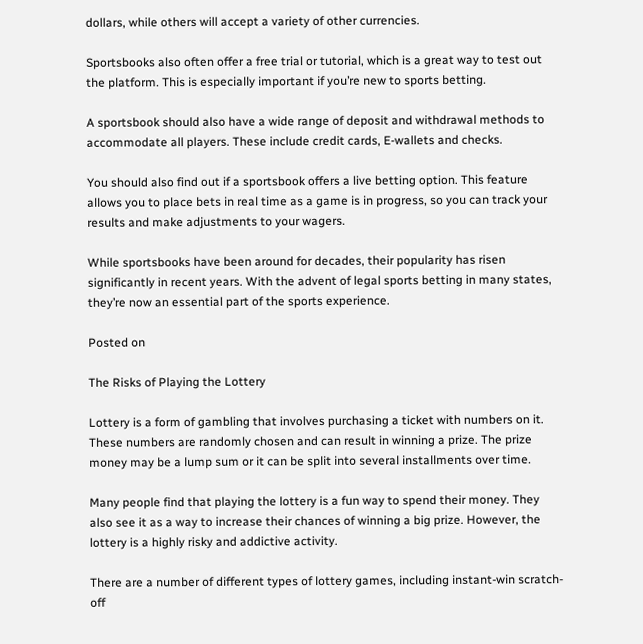dollars, while others will accept a variety of other currencies.

Sportsbooks also often offer a free trial or tutorial, which is a great way to test out the platform. This is especially important if you’re new to sports betting.

A sportsbook should also have a wide range of deposit and withdrawal methods to accommodate all players. These include credit cards, E-wallets and checks.

You should also find out if a sportsbook offers a live betting option. This feature allows you to place bets in real time as a game is in progress, so you can track your results and make adjustments to your wagers.

While sportsbooks have been around for decades, their popularity has risen significantly in recent years. With the advent of legal sports betting in many states, they’re now an essential part of the sports experience.

Posted on

The Risks of Playing the Lottery

Lottery is a form of gambling that involves purchasing a ticket with numbers on it. These numbers are randomly chosen and can result in winning a prize. The prize money may be a lump sum or it can be split into several installments over time.

Many people find that playing the lottery is a fun way to spend their money. They also see it as a way to increase their chances of winning a big prize. However, the lottery is a highly risky and addictive activity.

There are a number of different types of lottery games, including instant-win scratch-off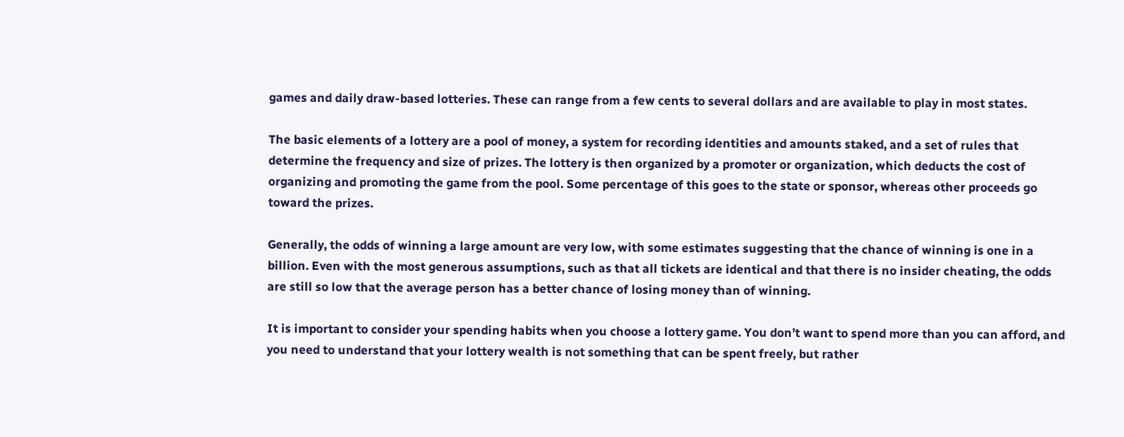games and daily draw-based lotteries. These can range from a few cents to several dollars and are available to play in most states.

The basic elements of a lottery are a pool of money, a system for recording identities and amounts staked, and a set of rules that determine the frequency and size of prizes. The lottery is then organized by a promoter or organization, which deducts the cost of organizing and promoting the game from the pool. Some percentage of this goes to the state or sponsor, whereas other proceeds go toward the prizes.

Generally, the odds of winning a large amount are very low, with some estimates suggesting that the chance of winning is one in a billion. Even with the most generous assumptions, such as that all tickets are identical and that there is no insider cheating, the odds are still so low that the average person has a better chance of losing money than of winning.

It is important to consider your spending habits when you choose a lottery game. You don’t want to spend more than you can afford, and you need to understand that your lottery wealth is not something that can be spent freely, but rather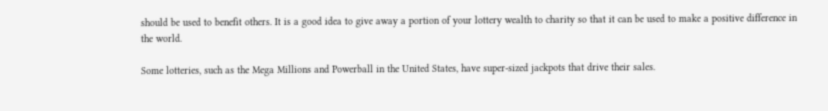should be used to benefit others. It is a good idea to give away a portion of your lottery wealth to charity so that it can be used to make a positive difference in the world.

Some lotteries, such as the Mega Millions and Powerball in the United States, have super-sized jackpots that drive their sales.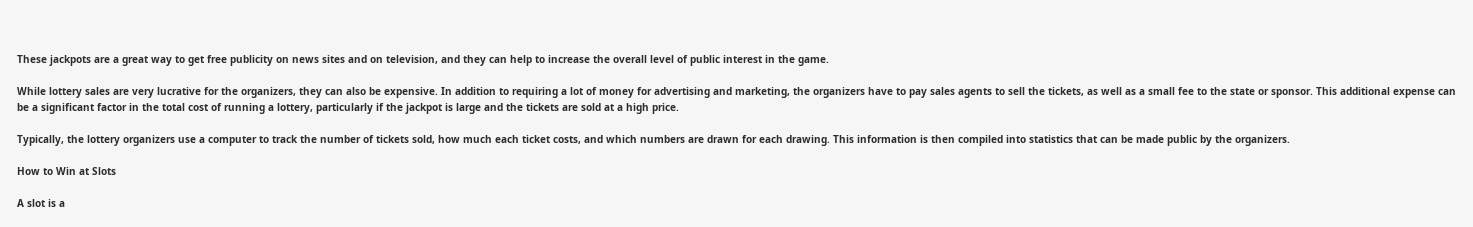These jackpots are a great way to get free publicity on news sites and on television, and they can help to increase the overall level of public interest in the game.

While lottery sales are very lucrative for the organizers, they can also be expensive. In addition to requiring a lot of money for advertising and marketing, the organizers have to pay sales agents to sell the tickets, as well as a small fee to the state or sponsor. This additional expense can be a significant factor in the total cost of running a lottery, particularly if the jackpot is large and the tickets are sold at a high price.

Typically, the lottery organizers use a computer to track the number of tickets sold, how much each ticket costs, and which numbers are drawn for each drawing. This information is then compiled into statistics that can be made public by the organizers.

How to Win at Slots

A slot is a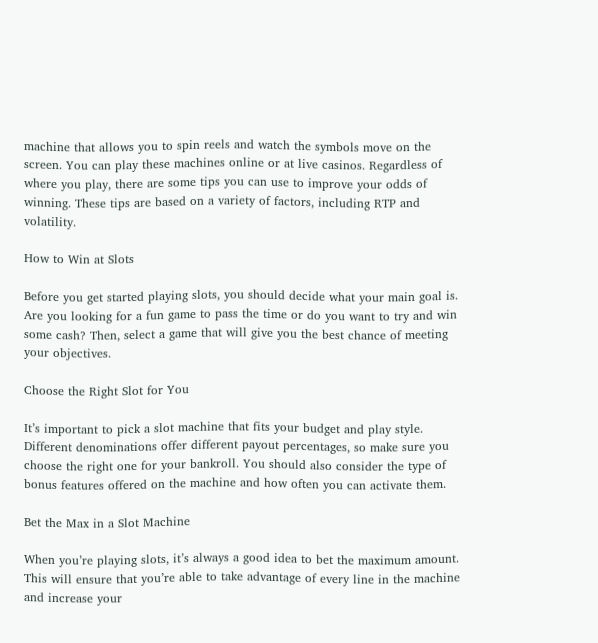machine that allows you to spin reels and watch the symbols move on the screen. You can play these machines online or at live casinos. Regardless of where you play, there are some tips you can use to improve your odds of winning. These tips are based on a variety of factors, including RTP and volatility.

How to Win at Slots

Before you get started playing slots, you should decide what your main goal is. Are you looking for a fun game to pass the time or do you want to try and win some cash? Then, select a game that will give you the best chance of meeting your objectives.

Choose the Right Slot for You

It’s important to pick a slot machine that fits your budget and play style. Different denominations offer different payout percentages, so make sure you choose the right one for your bankroll. You should also consider the type of bonus features offered on the machine and how often you can activate them.

Bet the Max in a Slot Machine

When you’re playing slots, it’s always a good idea to bet the maximum amount. This will ensure that you’re able to take advantage of every line in the machine and increase your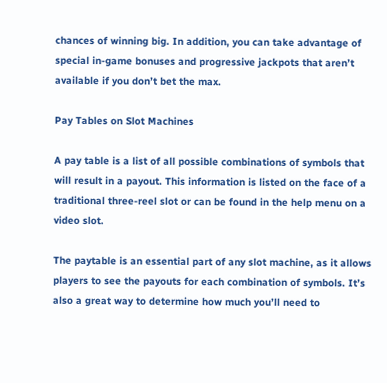chances of winning big. In addition, you can take advantage of special in-game bonuses and progressive jackpots that aren’t available if you don’t bet the max.

Pay Tables on Slot Machines

A pay table is a list of all possible combinations of symbols that will result in a payout. This information is listed on the face of a traditional three-reel slot or can be found in the help menu on a video slot.

The paytable is an essential part of any slot machine, as it allows players to see the payouts for each combination of symbols. It’s also a great way to determine how much you’ll need to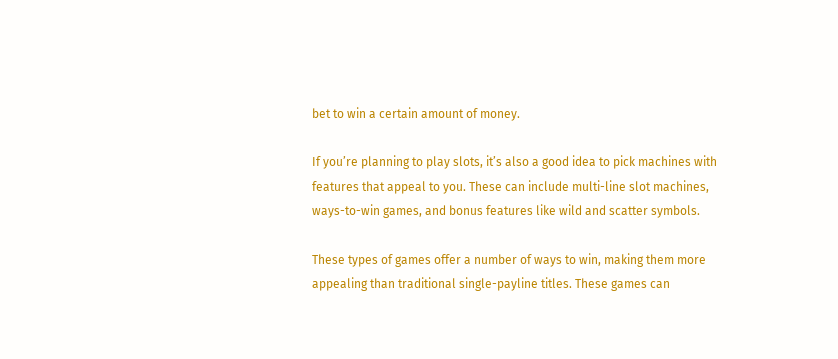bet to win a certain amount of money.

If you’re planning to play slots, it’s also a good idea to pick machines with features that appeal to you. These can include multi-line slot machines, ways-to-win games, and bonus features like wild and scatter symbols.

These types of games offer a number of ways to win, making them more appealing than traditional single-payline titles. These games can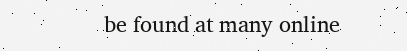be found at many online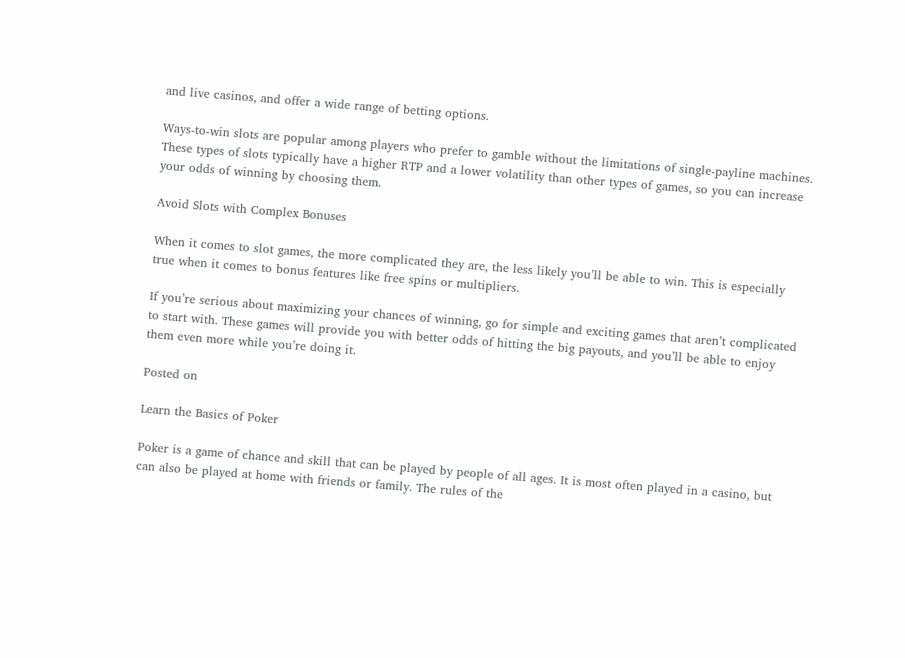and live casinos, and offer a wide range of betting options.

Ways-to-win slots are popular among players who prefer to gamble without the limitations of single-payline machines. These types of slots typically have a higher RTP and a lower volatility than other types of games, so you can increase your odds of winning by choosing them.

Avoid Slots with Complex Bonuses

When it comes to slot games, the more complicated they are, the less likely you’ll be able to win. This is especially true when it comes to bonus features like free spins or multipliers.

If you’re serious about maximizing your chances of winning, go for simple and exciting games that aren’t complicated to start with. These games will provide you with better odds of hitting the big payouts, and you’ll be able to enjoy them even more while you’re doing it.

Posted on

Learn the Basics of Poker

Poker is a game of chance and skill that can be played by people of all ages. It is most often played in a casino, but can also be played at home with friends or family. The rules of the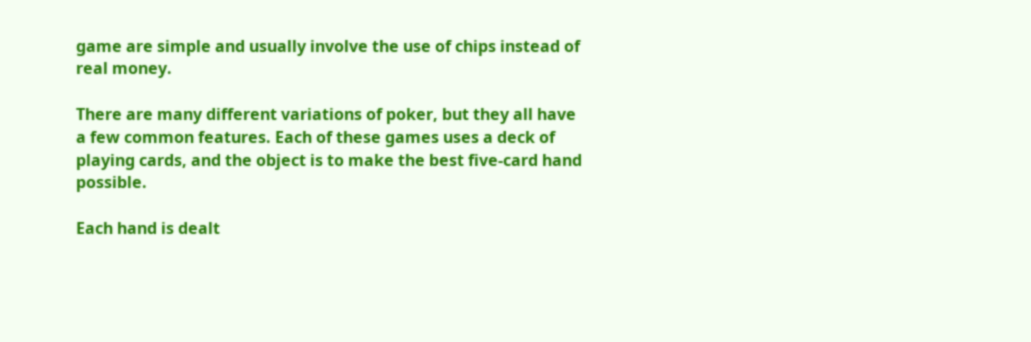game are simple and usually involve the use of chips instead of real money.

There are many different variations of poker, but they all have a few common features. Each of these games uses a deck of playing cards, and the object is to make the best five-card hand possible.

Each hand is dealt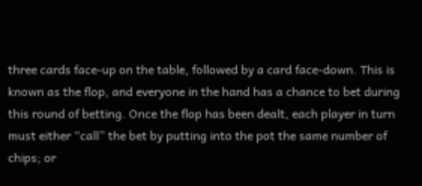three cards face-up on the table, followed by a card face-down. This is known as the flop, and everyone in the hand has a chance to bet during this round of betting. Once the flop has been dealt, each player in turn must either “call” the bet by putting into the pot the same number of chips; or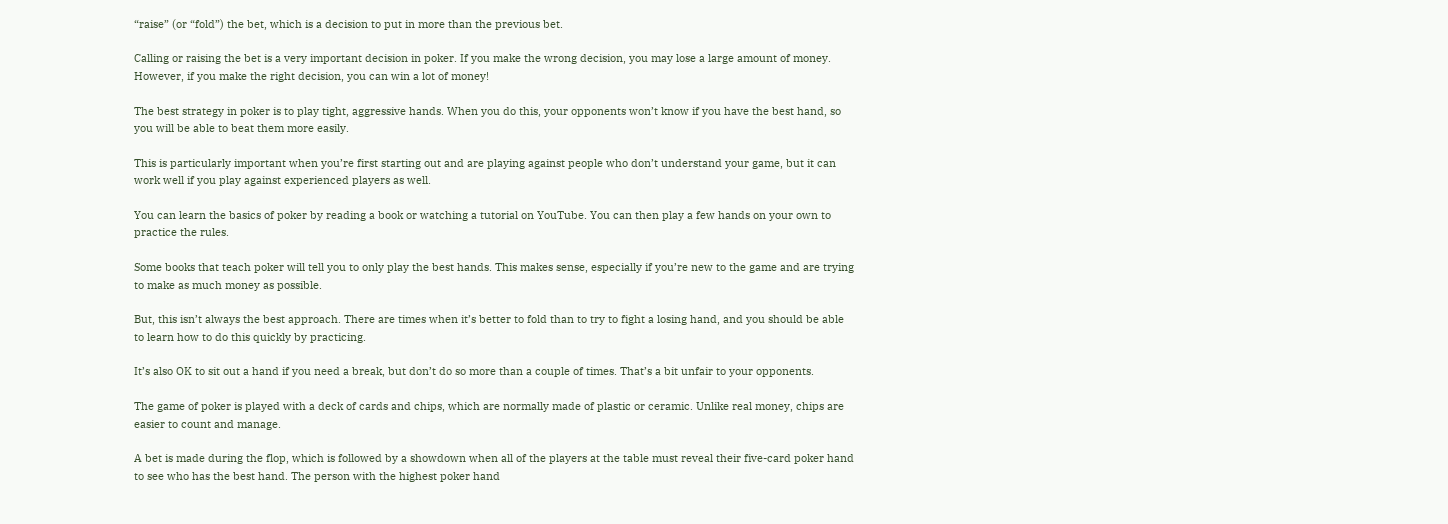“raise” (or “fold”) the bet, which is a decision to put in more than the previous bet.

Calling or raising the bet is a very important decision in poker. If you make the wrong decision, you may lose a large amount of money. However, if you make the right decision, you can win a lot of money!

The best strategy in poker is to play tight, aggressive hands. When you do this, your opponents won’t know if you have the best hand, so you will be able to beat them more easily.

This is particularly important when you’re first starting out and are playing against people who don’t understand your game, but it can work well if you play against experienced players as well.

You can learn the basics of poker by reading a book or watching a tutorial on YouTube. You can then play a few hands on your own to practice the rules.

Some books that teach poker will tell you to only play the best hands. This makes sense, especially if you’re new to the game and are trying to make as much money as possible.

But, this isn’t always the best approach. There are times when it’s better to fold than to try to fight a losing hand, and you should be able to learn how to do this quickly by practicing.

It’s also OK to sit out a hand if you need a break, but don’t do so more than a couple of times. That’s a bit unfair to your opponents.

The game of poker is played with a deck of cards and chips, which are normally made of plastic or ceramic. Unlike real money, chips are easier to count and manage.

A bet is made during the flop, which is followed by a showdown when all of the players at the table must reveal their five-card poker hand to see who has the best hand. The person with the highest poker hand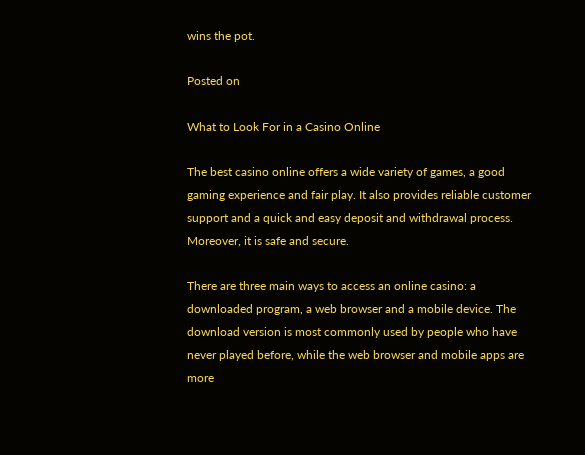wins the pot.

Posted on

What to Look For in a Casino Online

The best casino online offers a wide variety of games, a good gaming experience and fair play. It also provides reliable customer support and a quick and easy deposit and withdrawal process. Moreover, it is safe and secure.

There are three main ways to access an online casino: a downloaded program, a web browser and a mobile device. The download version is most commonly used by people who have never played before, while the web browser and mobile apps are more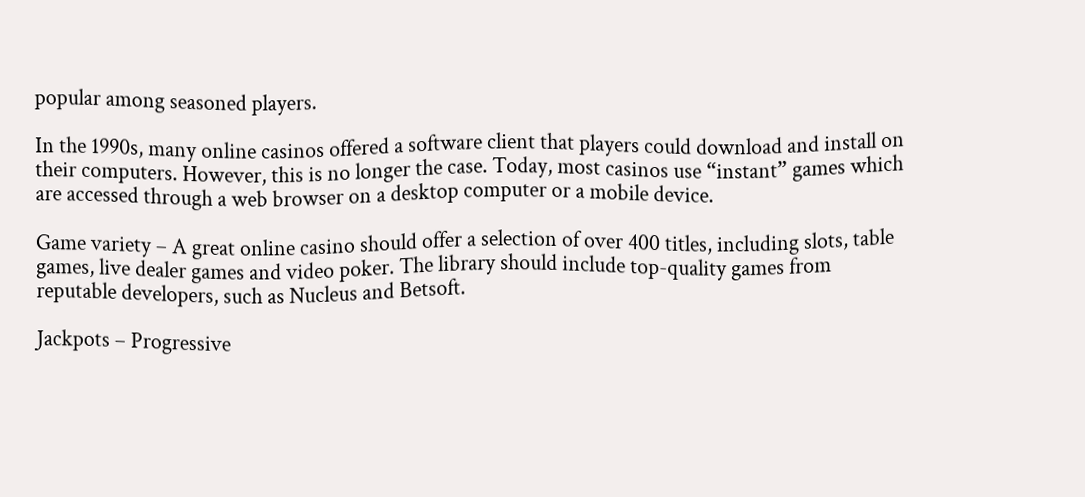popular among seasoned players.

In the 1990s, many online casinos offered a software client that players could download and install on their computers. However, this is no longer the case. Today, most casinos use “instant” games which are accessed through a web browser on a desktop computer or a mobile device.

Game variety – A great online casino should offer a selection of over 400 titles, including slots, table games, live dealer games and video poker. The library should include top-quality games from reputable developers, such as Nucleus and Betsoft.

Jackpots – Progressive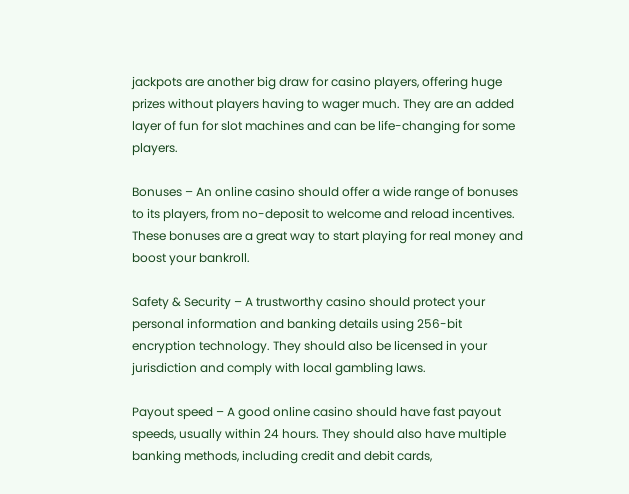jackpots are another big draw for casino players, offering huge prizes without players having to wager much. They are an added layer of fun for slot machines and can be life-changing for some players.

Bonuses – An online casino should offer a wide range of bonuses to its players, from no-deposit to welcome and reload incentives. These bonuses are a great way to start playing for real money and boost your bankroll.

Safety & Security – A trustworthy casino should protect your personal information and banking details using 256-bit encryption technology. They should also be licensed in your jurisdiction and comply with local gambling laws.

Payout speed – A good online casino should have fast payout speeds, usually within 24 hours. They should also have multiple banking methods, including credit and debit cards,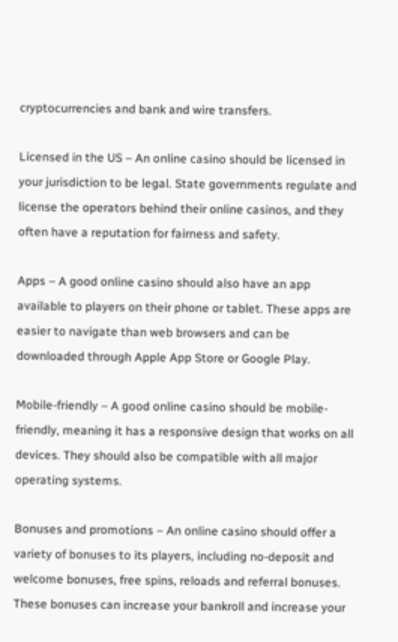cryptocurrencies and bank and wire transfers.

Licensed in the US – An online casino should be licensed in your jurisdiction to be legal. State governments regulate and license the operators behind their online casinos, and they often have a reputation for fairness and safety.

Apps – A good online casino should also have an app available to players on their phone or tablet. These apps are easier to navigate than web browsers and can be downloaded through Apple App Store or Google Play.

Mobile-friendly – A good online casino should be mobile-friendly, meaning it has a responsive design that works on all devices. They should also be compatible with all major operating systems.

Bonuses and promotions – An online casino should offer a variety of bonuses to its players, including no-deposit and welcome bonuses, free spins, reloads and referral bonuses. These bonuses can increase your bankroll and increase your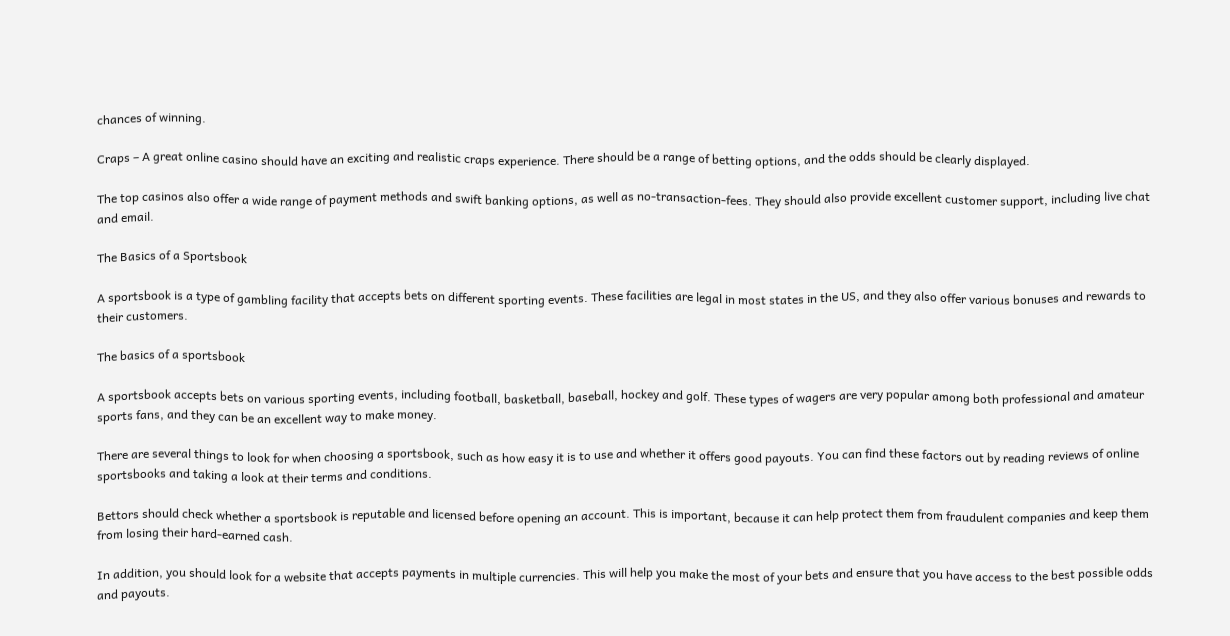chances of winning.

Craps – A great online casino should have an exciting and realistic craps experience. There should be a range of betting options, and the odds should be clearly displayed.

The top casinos also offer a wide range of payment methods and swift banking options, as well as no-transaction-fees. They should also provide excellent customer support, including live chat and email.

The Basics of a Sportsbook

A sportsbook is a type of gambling facility that accepts bets on different sporting events. These facilities are legal in most states in the US, and they also offer various bonuses and rewards to their customers.

The basics of a sportsbook

A sportsbook accepts bets on various sporting events, including football, basketball, baseball, hockey and golf. These types of wagers are very popular among both professional and amateur sports fans, and they can be an excellent way to make money.

There are several things to look for when choosing a sportsbook, such as how easy it is to use and whether it offers good payouts. You can find these factors out by reading reviews of online sportsbooks and taking a look at their terms and conditions.

Bettors should check whether a sportsbook is reputable and licensed before opening an account. This is important, because it can help protect them from fraudulent companies and keep them from losing their hard-earned cash.

In addition, you should look for a website that accepts payments in multiple currencies. This will help you make the most of your bets and ensure that you have access to the best possible odds and payouts.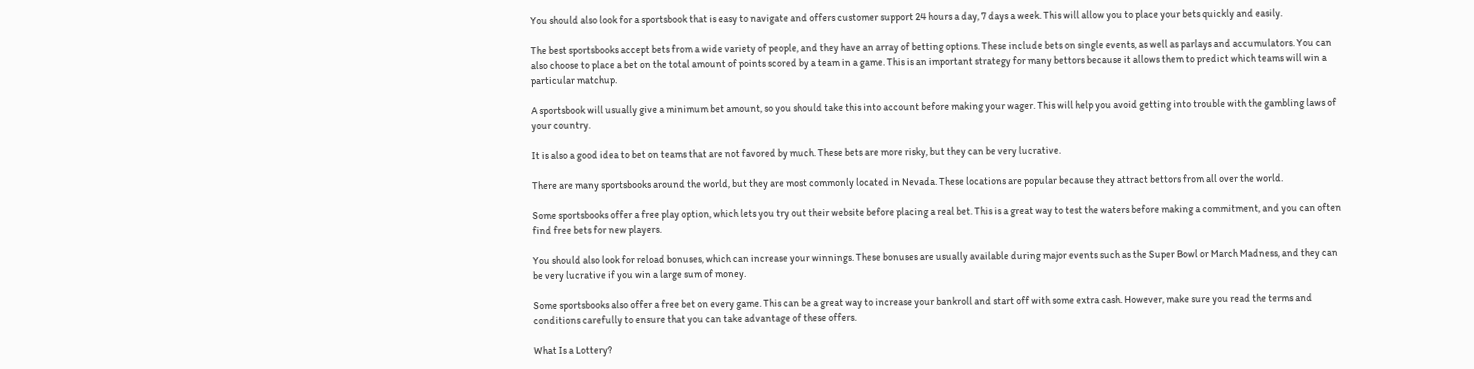You should also look for a sportsbook that is easy to navigate and offers customer support 24 hours a day, 7 days a week. This will allow you to place your bets quickly and easily.

The best sportsbooks accept bets from a wide variety of people, and they have an array of betting options. These include bets on single events, as well as parlays and accumulators. You can also choose to place a bet on the total amount of points scored by a team in a game. This is an important strategy for many bettors because it allows them to predict which teams will win a particular matchup.

A sportsbook will usually give a minimum bet amount, so you should take this into account before making your wager. This will help you avoid getting into trouble with the gambling laws of your country.

It is also a good idea to bet on teams that are not favored by much. These bets are more risky, but they can be very lucrative.

There are many sportsbooks around the world, but they are most commonly located in Nevada. These locations are popular because they attract bettors from all over the world.

Some sportsbooks offer a free play option, which lets you try out their website before placing a real bet. This is a great way to test the waters before making a commitment, and you can often find free bets for new players.

You should also look for reload bonuses, which can increase your winnings. These bonuses are usually available during major events such as the Super Bowl or March Madness, and they can be very lucrative if you win a large sum of money.

Some sportsbooks also offer a free bet on every game. This can be a great way to increase your bankroll and start off with some extra cash. However, make sure you read the terms and conditions carefully to ensure that you can take advantage of these offers.

What Is a Lottery?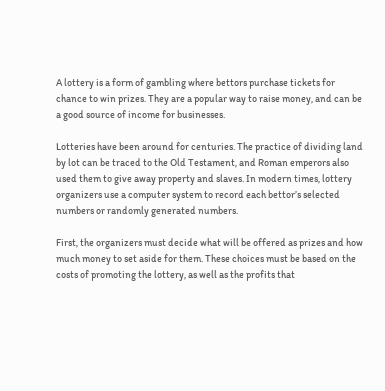A lottery is a form of gambling where bettors purchase tickets for chance to win prizes. They are a popular way to raise money, and can be a good source of income for businesses.

Lotteries have been around for centuries. The practice of dividing land by lot can be traced to the Old Testament, and Roman emperors also used them to give away property and slaves. In modern times, lottery organizers use a computer system to record each bettor’s selected numbers or randomly generated numbers.

First, the organizers must decide what will be offered as prizes and how much money to set aside for them. These choices must be based on the costs of promoting the lottery, as well as the profits that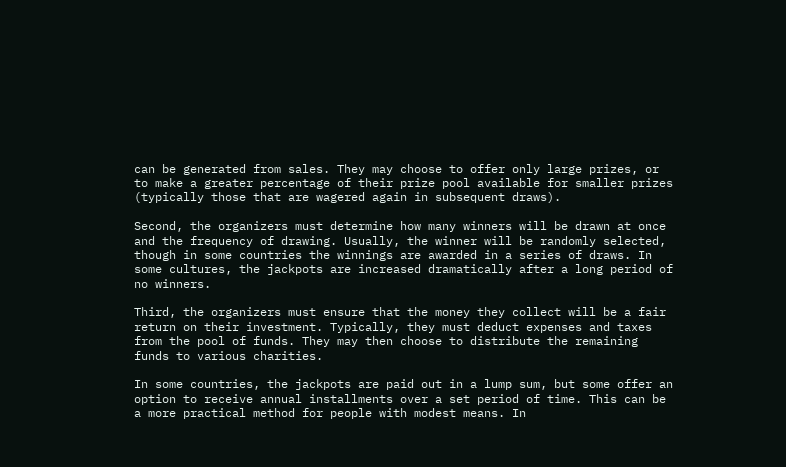can be generated from sales. They may choose to offer only large prizes, or to make a greater percentage of their prize pool available for smaller prizes (typically those that are wagered again in subsequent draws).

Second, the organizers must determine how many winners will be drawn at once and the frequency of drawing. Usually, the winner will be randomly selected, though in some countries the winnings are awarded in a series of draws. In some cultures, the jackpots are increased dramatically after a long period of no winners.

Third, the organizers must ensure that the money they collect will be a fair return on their investment. Typically, they must deduct expenses and taxes from the pool of funds. They may then choose to distribute the remaining funds to various charities.

In some countries, the jackpots are paid out in a lump sum, but some offer an option to receive annual installments over a set period of time. This can be a more practical method for people with modest means. In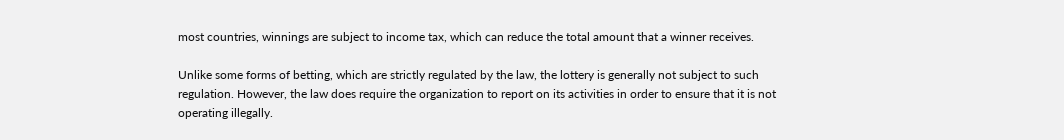most countries, winnings are subject to income tax, which can reduce the total amount that a winner receives.

Unlike some forms of betting, which are strictly regulated by the law, the lottery is generally not subject to such regulation. However, the law does require the organization to report on its activities in order to ensure that it is not operating illegally.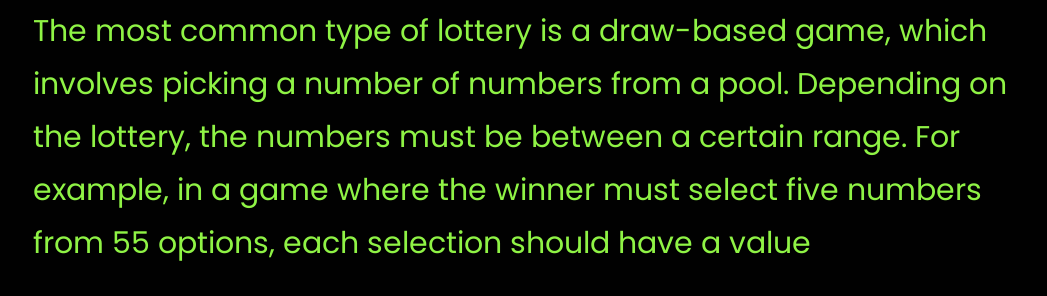The most common type of lottery is a draw-based game, which involves picking a number of numbers from a pool. Depending on the lottery, the numbers must be between a certain range. For example, in a game where the winner must select five numbers from 55 options, each selection should have a value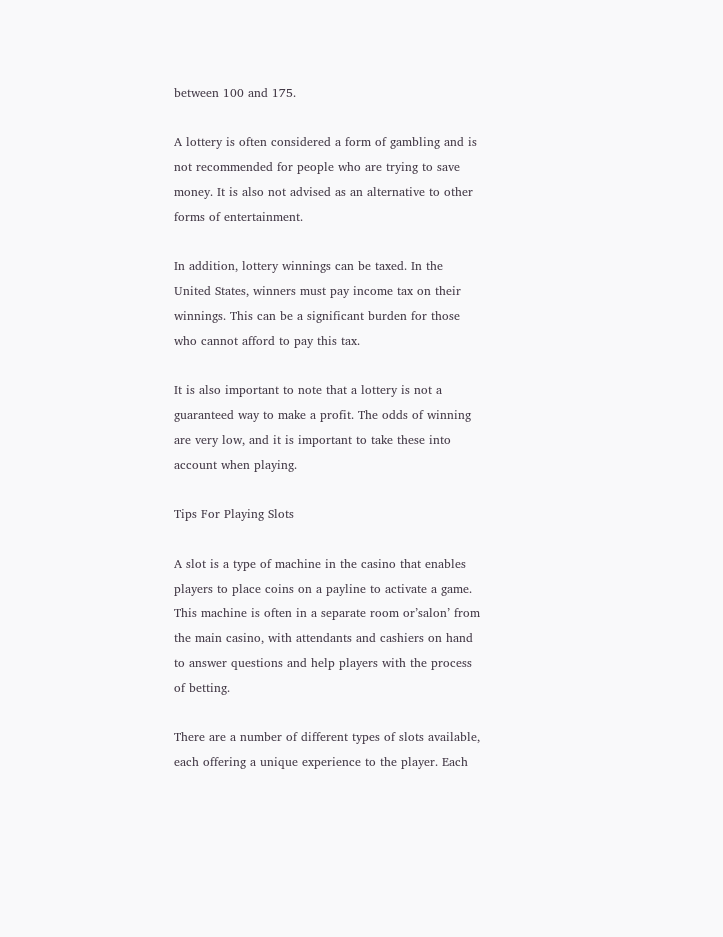between 100 and 175.

A lottery is often considered a form of gambling and is not recommended for people who are trying to save money. It is also not advised as an alternative to other forms of entertainment.

In addition, lottery winnings can be taxed. In the United States, winners must pay income tax on their winnings. This can be a significant burden for those who cannot afford to pay this tax.

It is also important to note that a lottery is not a guaranteed way to make a profit. The odds of winning are very low, and it is important to take these into account when playing.

Tips For Playing Slots

A slot is a type of machine in the casino that enables players to place coins on a payline to activate a game. This machine is often in a separate room or’salon’ from the main casino, with attendants and cashiers on hand to answer questions and help players with the process of betting.

There are a number of different types of slots available, each offering a unique experience to the player. Each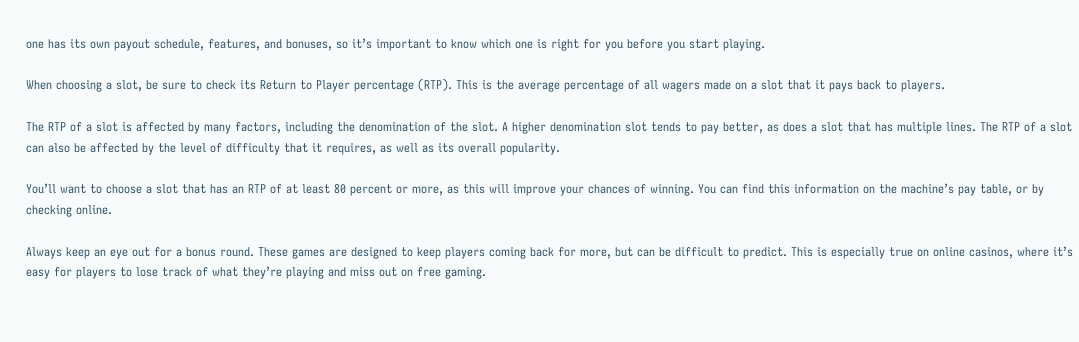one has its own payout schedule, features, and bonuses, so it’s important to know which one is right for you before you start playing.

When choosing a slot, be sure to check its Return to Player percentage (RTP). This is the average percentage of all wagers made on a slot that it pays back to players.

The RTP of a slot is affected by many factors, including the denomination of the slot. A higher denomination slot tends to pay better, as does a slot that has multiple lines. The RTP of a slot can also be affected by the level of difficulty that it requires, as well as its overall popularity.

You’ll want to choose a slot that has an RTP of at least 80 percent or more, as this will improve your chances of winning. You can find this information on the machine’s pay table, or by checking online.

Always keep an eye out for a bonus round. These games are designed to keep players coming back for more, but can be difficult to predict. This is especially true on online casinos, where it’s easy for players to lose track of what they’re playing and miss out on free gaming.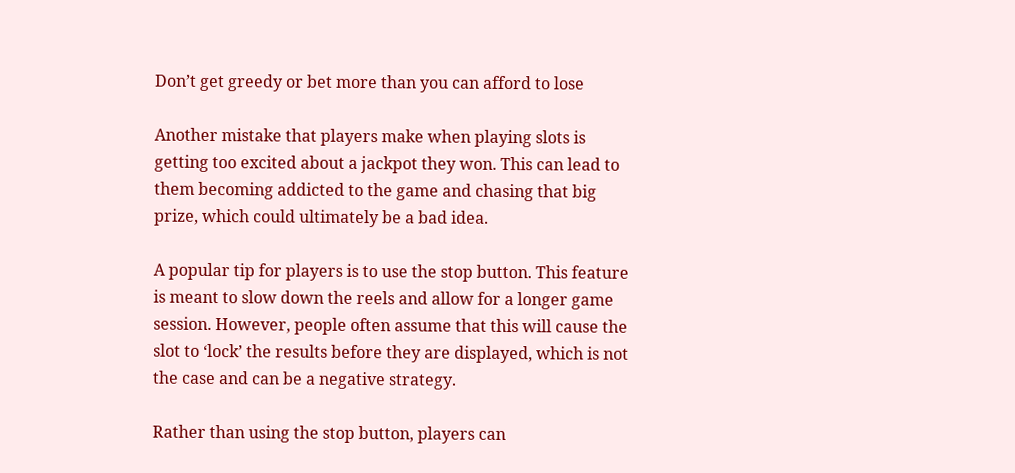Don’t get greedy or bet more than you can afford to lose

Another mistake that players make when playing slots is getting too excited about a jackpot they won. This can lead to them becoming addicted to the game and chasing that big prize, which could ultimately be a bad idea.

A popular tip for players is to use the stop button. This feature is meant to slow down the reels and allow for a longer game session. However, people often assume that this will cause the slot to ‘lock’ the results before they are displayed, which is not the case and can be a negative strategy.

Rather than using the stop button, players can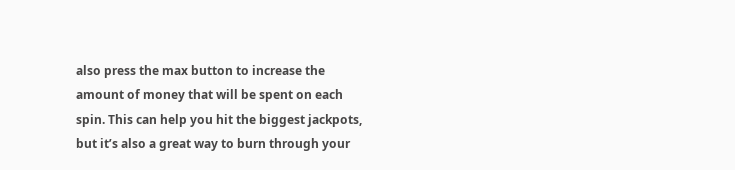also press the max button to increase the amount of money that will be spent on each spin. This can help you hit the biggest jackpots, but it’s also a great way to burn through your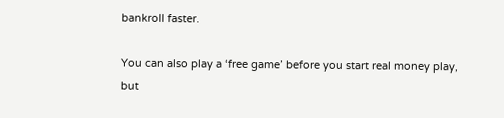bankroll faster.

You can also play a ‘free game’ before you start real money play, but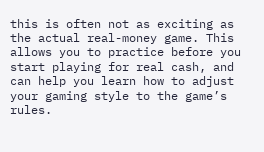this is often not as exciting as the actual real-money game. This allows you to practice before you start playing for real cash, and can help you learn how to adjust your gaming style to the game’s rules.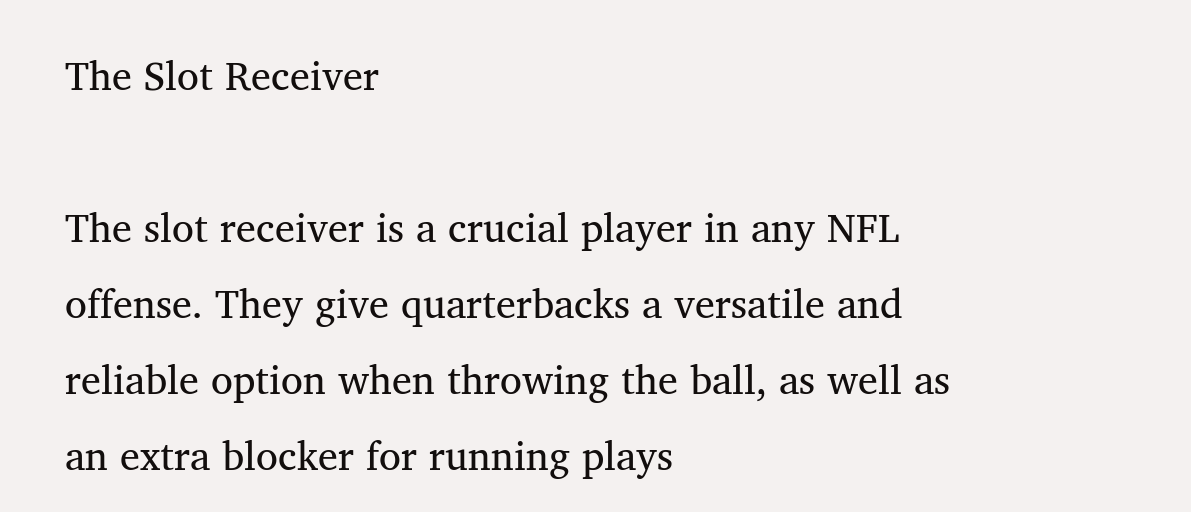The Slot Receiver

The slot receiver is a crucial player in any NFL offense. They give quarterbacks a versatile and reliable option when throwing the ball, as well as an extra blocker for running plays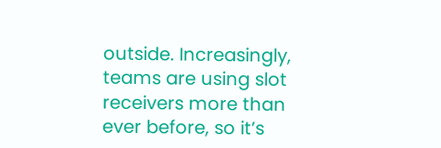outside. Increasingly, teams are using slot receivers more than ever before, so it’s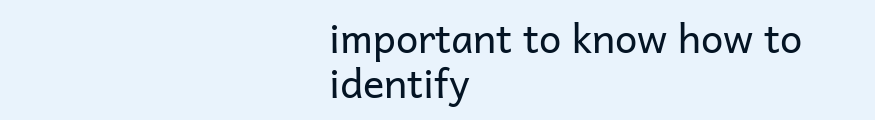important to know how to identify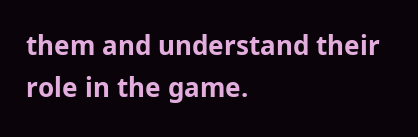them and understand their role in the game.